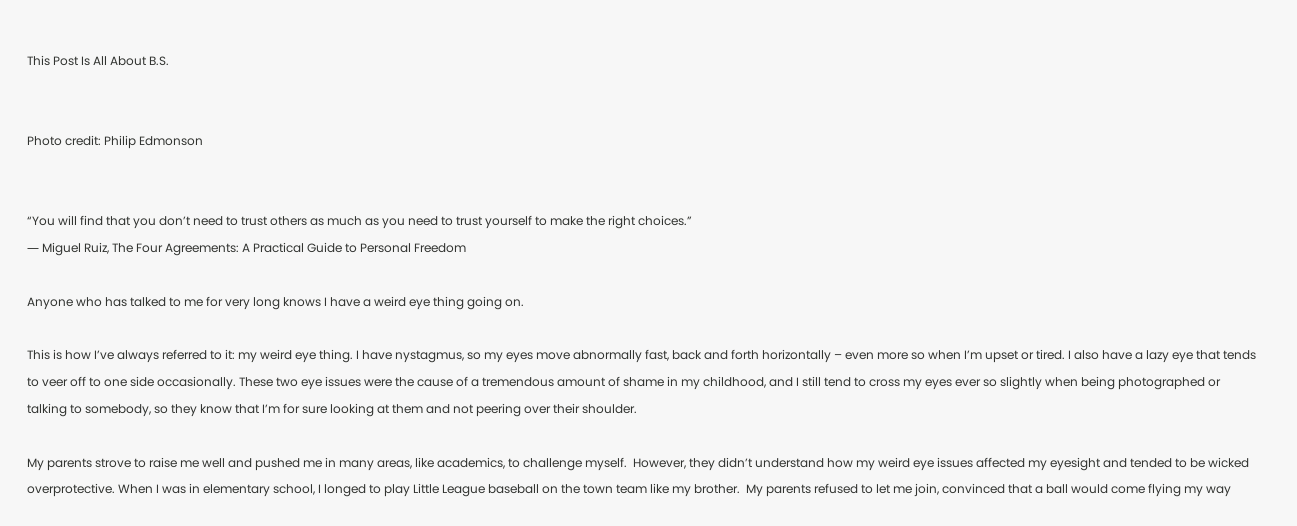This Post Is All About B.S.


Photo credit: Philip Edmonson


“You will find that you don’t need to trust others as much as you need to trust yourself to make the right choices.”
― Miguel Ruiz, The Four Agreements: A Practical Guide to Personal Freedom

Anyone who has talked to me for very long knows I have a weird eye thing going on.

This is how I’ve always referred to it: my weird eye thing. I have nystagmus, so my eyes move abnormally fast, back and forth horizontally – even more so when I’m upset or tired. I also have a lazy eye that tends to veer off to one side occasionally. These two eye issues were the cause of a tremendous amount of shame in my childhood, and I still tend to cross my eyes ever so slightly when being photographed or talking to somebody, so they know that I’m for sure looking at them and not peering over their shoulder.

My parents strove to raise me well and pushed me in many areas, like academics, to challenge myself.  However, they didn’t understand how my weird eye issues affected my eyesight and tended to be wicked overprotective. When I was in elementary school, I longed to play Little League baseball on the town team like my brother.  My parents refused to let me join, convinced that a ball would come flying my way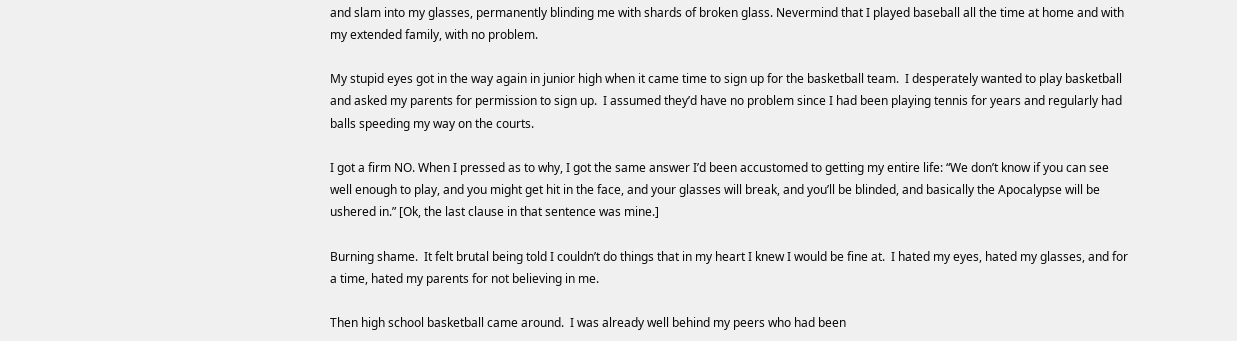and slam into my glasses, permanently blinding me with shards of broken glass. Nevermind that I played baseball all the time at home and with my extended family, with no problem.

My stupid eyes got in the way again in junior high when it came time to sign up for the basketball team.  I desperately wanted to play basketball and asked my parents for permission to sign up.  I assumed they’d have no problem since I had been playing tennis for years and regularly had balls speeding my way on the courts.

I got a firm NO. When I pressed as to why, I got the same answer I’d been accustomed to getting my entire life: “We don’t know if you can see well enough to play, and you might get hit in the face, and your glasses will break, and you’ll be blinded, and basically the Apocalypse will be ushered in.” [Ok, the last clause in that sentence was mine.]

Burning shame.  It felt brutal being told I couldn’t do things that in my heart I knew I would be fine at.  I hated my eyes, hated my glasses, and for a time, hated my parents for not believing in me.

Then high school basketball came around.  I was already well behind my peers who had been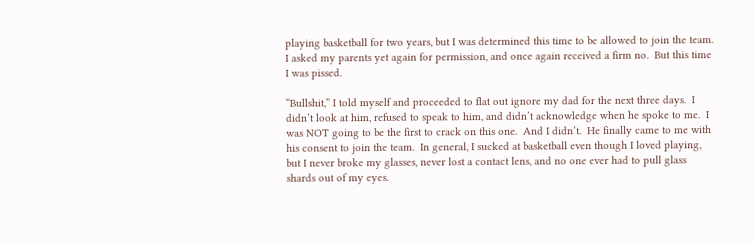playing basketball for two years, but I was determined this time to be allowed to join the team.  I asked my parents yet again for permission, and once again received a firm no.  But this time I was pissed.

“Bullshit,” I told myself and proceeded to flat out ignore my dad for the next three days.  I didn’t look at him, refused to speak to him, and didn’t acknowledge when he spoke to me.  I was NOT going to be the first to crack on this one.  And I didn’t.  He finally came to me with his consent to join the team.  In general, I sucked at basketball even though I loved playing, but I never broke my glasses, never lost a contact lens, and no one ever had to pull glass shards out of my eyes.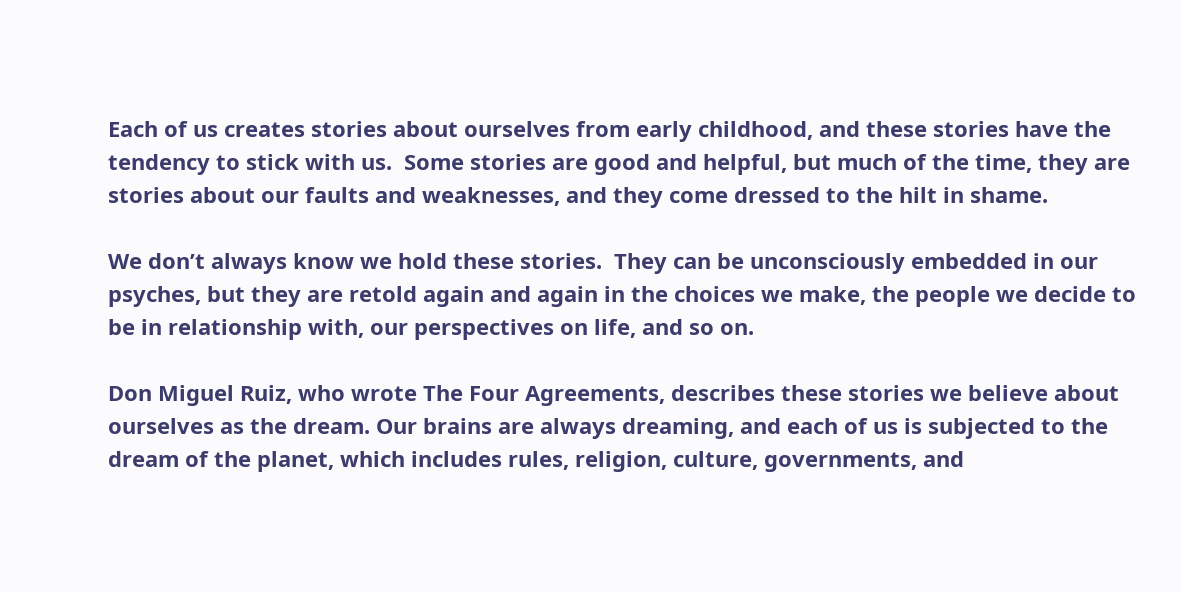Each of us creates stories about ourselves from early childhood, and these stories have the tendency to stick with us.  Some stories are good and helpful, but much of the time, they are stories about our faults and weaknesses, and they come dressed to the hilt in shame.

We don’t always know we hold these stories.  They can be unconsciously embedded in our psyches, but they are retold again and again in the choices we make, the people we decide to be in relationship with, our perspectives on life, and so on.

Don Miguel Ruiz, who wrote The Four Agreements, describes these stories we believe about ourselves as the dream. Our brains are always dreaming, and each of us is subjected to the dream of the planet, which includes rules, religion, culture, governments, and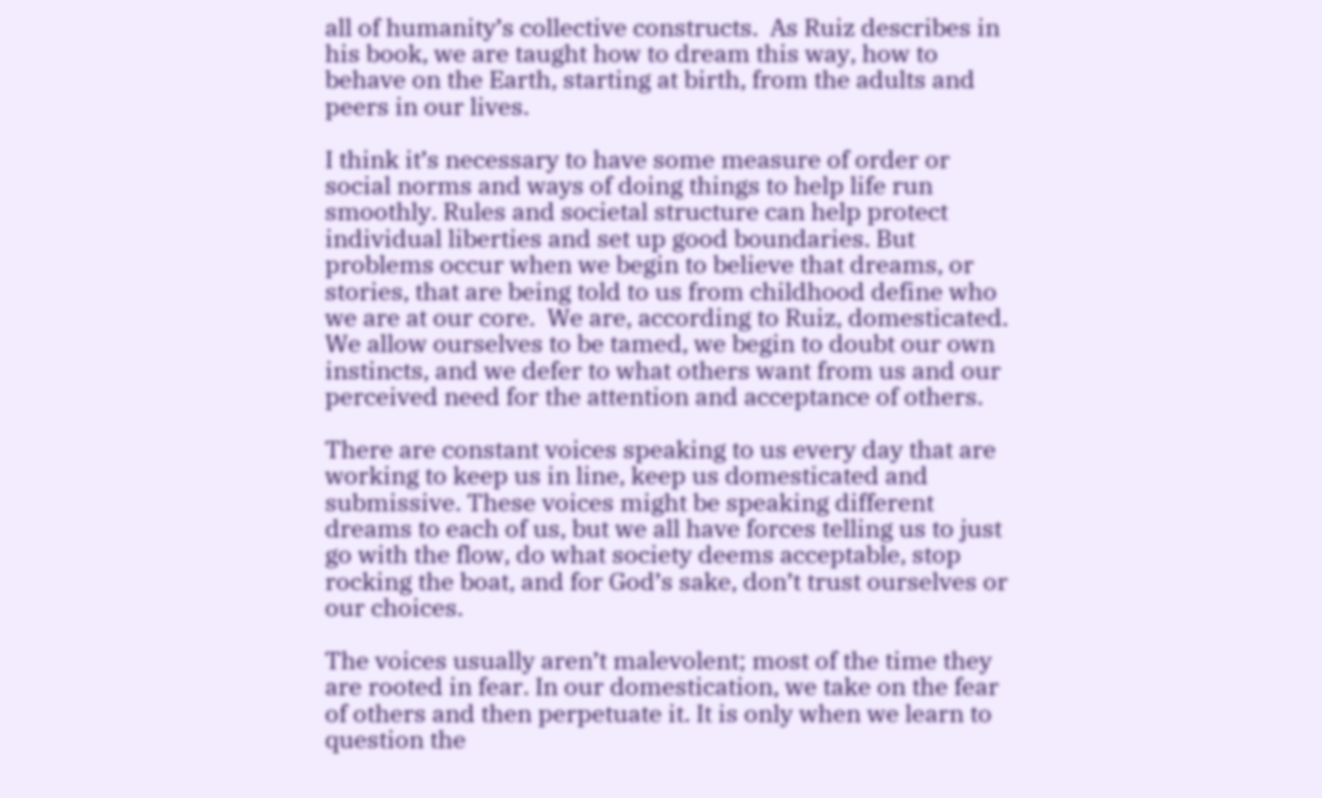all of humanity’s collective constructs.  As Ruiz describes in his book, we are taught how to dream this way, how to behave on the Earth, starting at birth, from the adults and peers in our lives.

I think it’s necessary to have some measure of order or social norms and ways of doing things to help life run smoothly. Rules and societal structure can help protect individual liberties and set up good boundaries. But problems occur when we begin to believe that dreams, or stories, that are being told to us from childhood define who we are at our core.  We are, according to Ruiz, domesticated.  We allow ourselves to be tamed, we begin to doubt our own instincts, and we defer to what others want from us and our perceived need for the attention and acceptance of others.

There are constant voices speaking to us every day that are working to keep us in line, keep us domesticated and submissive. These voices might be speaking different dreams to each of us, but we all have forces telling us to just go with the flow, do what society deems acceptable, stop rocking the boat, and for God’s sake, don’t trust ourselves or our choices.

The voices usually aren’t malevolent; most of the time they are rooted in fear. In our domestication, we take on the fear of others and then perpetuate it. It is only when we learn to question the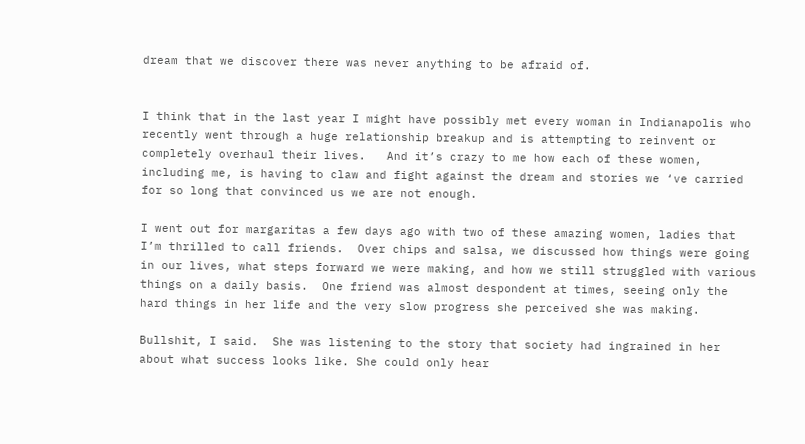dream that we discover there was never anything to be afraid of.


I think that in the last year I might have possibly met every woman in Indianapolis who recently went through a huge relationship breakup and is attempting to reinvent or completely overhaul their lives.   And it’s crazy to me how each of these women, including me, is having to claw and fight against the dream and stories we ‘ve carried for so long that convinced us we are not enough.

I went out for margaritas a few days ago with two of these amazing women, ladies that I’m thrilled to call friends.  Over chips and salsa, we discussed how things were going in our lives, what steps forward we were making, and how we still struggled with various things on a daily basis.  One friend was almost despondent at times, seeing only the hard things in her life and the very slow progress she perceived she was making.

Bullshit, I said.  She was listening to the story that society had ingrained in her about what success looks like. She could only hear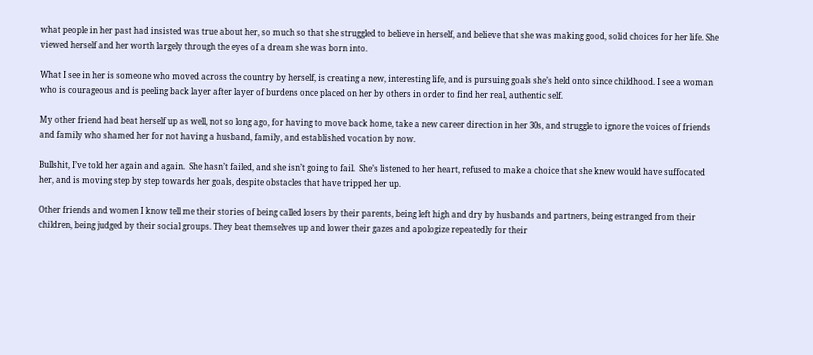what people in her past had insisted was true about her, so much so that she struggled to believe in herself, and believe that she was making good, solid choices for her life. She viewed herself and her worth largely through the eyes of a dream she was born into.

What I see in her is someone who moved across the country by herself, is creating a new, interesting life, and is pursuing goals she’s held onto since childhood. I see a woman who is courageous and is peeling back layer after layer of burdens once placed on her by others in order to find her real, authentic self.

My other friend had beat herself up as well, not so long ago, for having to move back home, take a new career direction in her 30s, and struggle to ignore the voices of friends and family who shamed her for not having a husband, family, and established vocation by now.

Bullshit, I’ve told her again and again.  She hasn’t failed, and she isn’t going to fail.  She’s listened to her heart, refused to make a choice that she knew would have suffocated her, and is moving step by step towards her goals, despite obstacles that have tripped her up.

Other friends and women I know tell me their stories of being called losers by their parents, being left high and dry by husbands and partners, being estranged from their children, being judged by their social groups. They beat themselves up and lower their gazes and apologize repeatedly for their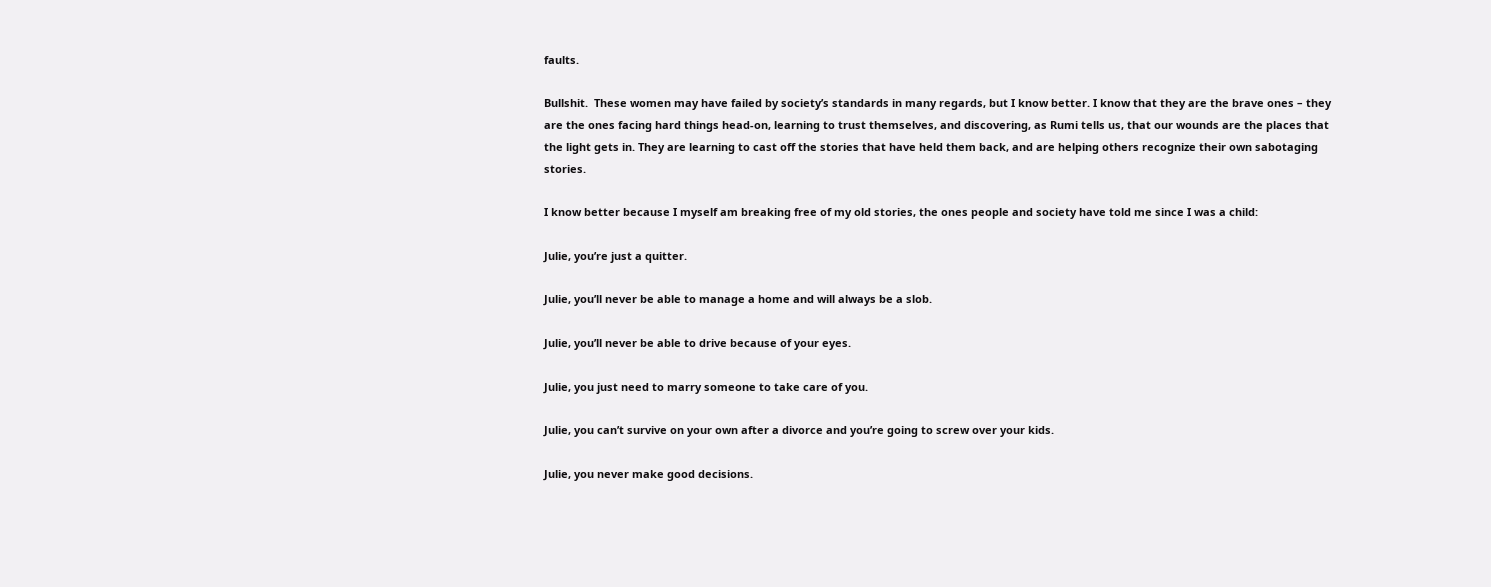faults.

Bullshit.  These women may have failed by society’s standards in many regards, but I know better. I know that they are the brave ones – they are the ones facing hard things head-on, learning to trust themselves, and discovering, as Rumi tells us, that our wounds are the places that the light gets in. They are learning to cast off the stories that have held them back, and are helping others recognize their own sabotaging stories.

I know better because I myself am breaking free of my old stories, the ones people and society have told me since I was a child:

Julie, you’re just a quitter.

Julie, you’ll never be able to manage a home and will always be a slob.

Julie, you’ll never be able to drive because of your eyes.

Julie, you just need to marry someone to take care of you.

Julie, you can’t survive on your own after a divorce and you’re going to screw over your kids.

Julie, you never make good decisions.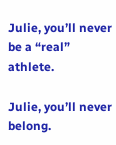Julie, you’ll never be a “real” athlete.

Julie, you’ll never belong.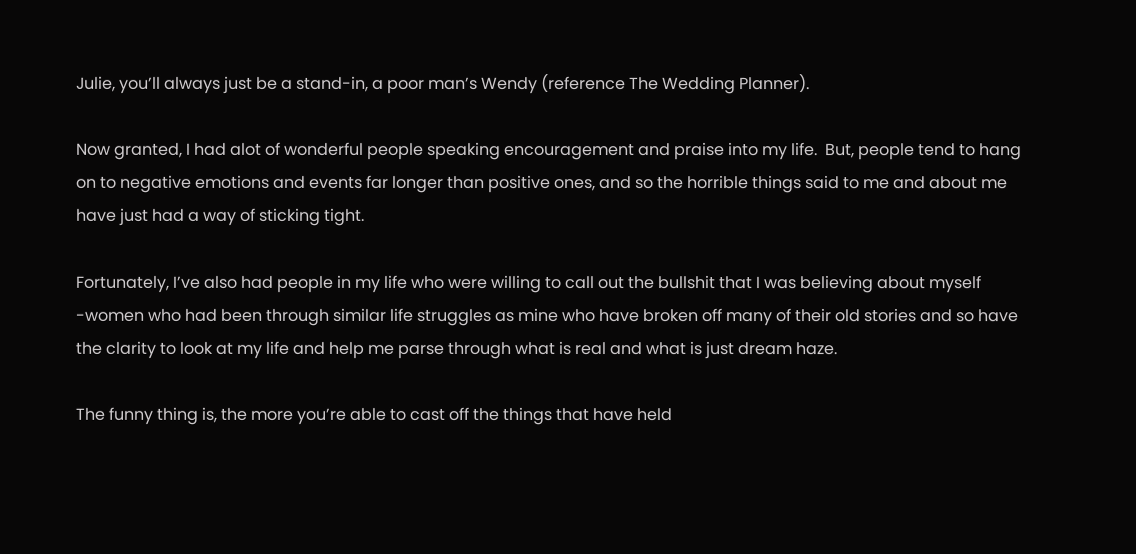Julie, you’ll always just be a stand-in, a poor man’s Wendy (reference The Wedding Planner).

Now granted, I had alot of wonderful people speaking encouragement and praise into my life.  But, people tend to hang on to negative emotions and events far longer than positive ones, and so the horrible things said to me and about me have just had a way of sticking tight.

Fortunately, I’ve also had people in my life who were willing to call out the bullshit that I was believing about myself -women who had been through similar life struggles as mine who have broken off many of their old stories and so have the clarity to look at my life and help me parse through what is real and what is just dream haze.

The funny thing is, the more you’re able to cast off the things that have held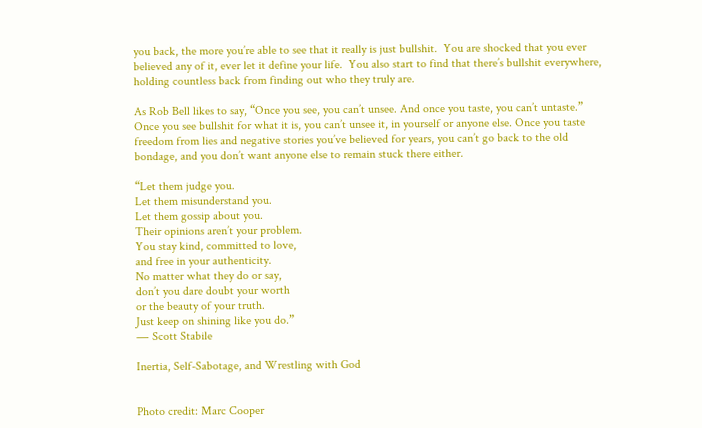you back, the more you’re able to see that it really is just bullshit.  You are shocked that you ever believed any of it, ever let it define your life.  You also start to find that there’s bullshit everywhere, holding countless back from finding out who they truly are.

As Rob Bell likes to say, “Once you see, you can’t unsee. And once you taste, you can’t untaste.”  Once you see bullshit for what it is, you can’t unsee it, in yourself or anyone else. Once you taste freedom from lies and negative stories you’ve believed for years, you can’t go back to the old bondage, and you don’t want anyone else to remain stuck there either.

“Let them judge you.
Let them misunderstand you.
Let them gossip about you.
Their opinions aren’t your problem.
You stay kind, committed to love,
and free in your authenticity.
No matter what they do or say,
don’t you dare doubt your worth
or the beauty of your truth.
Just keep on shining like you do.”
― Scott Stabile

Inertia, Self-Sabotage, and Wrestling with God


Photo credit: Marc Cooper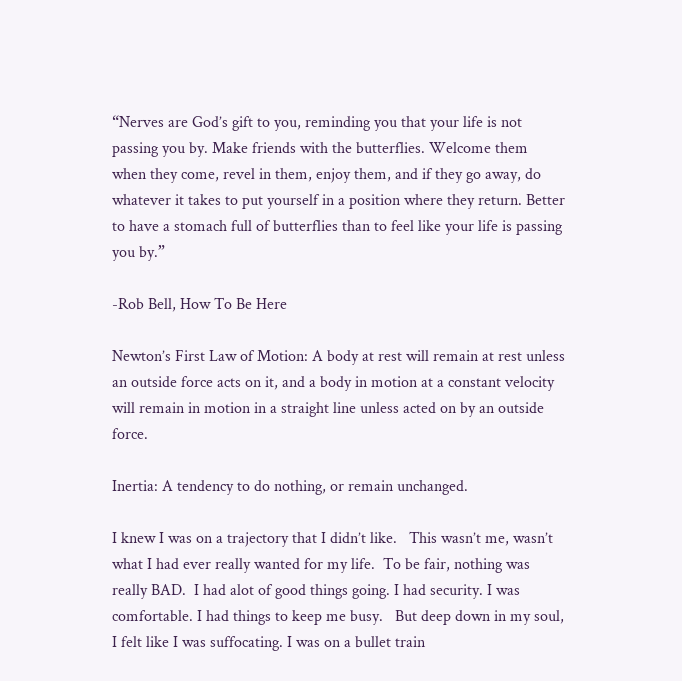“Nerves are God’s gift to you, reminding you that your life is not passing you by. Make friends with the butterflies. Welcome them when they come, revel in them, enjoy them, and if they go away, do whatever it takes to put yourself in a position where they return. Better to have a stomach full of butterflies than to feel like your life is passing you by.”

-Rob Bell, How To Be Here

Newton’s First Law of Motion: A body at rest will remain at rest unless an outside force acts on it, and a body in motion at a constant velocity will remain in motion in a straight line unless acted on by an outside force.

Inertia: A tendency to do nothing, or remain unchanged.

I knew I was on a trajectory that I didn’t like.   This wasn’t me, wasn’t what I had ever really wanted for my life.  To be fair, nothing was really BAD.  I had alot of good things going. I had security. I was comfortable. I had things to keep me busy.   But deep down in my soul, I felt like I was suffocating. I was on a bullet train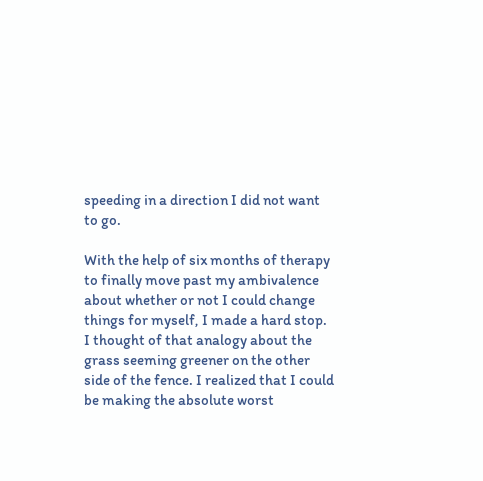speeding in a direction I did not want to go.

With the help of six months of therapy to finally move past my ambivalence about whether or not I could change things for myself, I made a hard stop. I thought of that analogy about the grass seeming greener on the other side of the fence. I realized that I could be making the absolute worst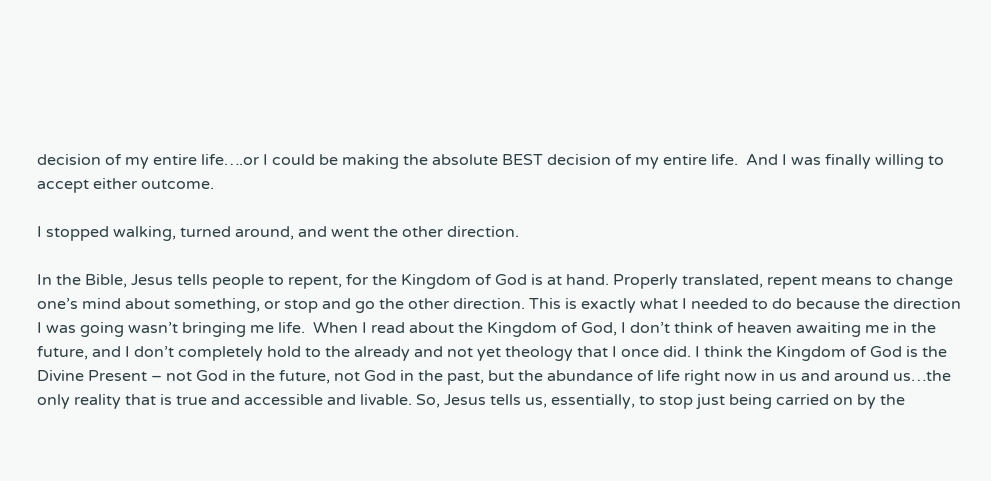decision of my entire life….or I could be making the absolute BEST decision of my entire life.  And I was finally willing to accept either outcome.

I stopped walking, turned around, and went the other direction.

In the Bible, Jesus tells people to repent, for the Kingdom of God is at hand. Properly translated, repent means to change one’s mind about something, or stop and go the other direction. This is exactly what I needed to do because the direction I was going wasn’t bringing me life.  When I read about the Kingdom of God, I don’t think of heaven awaiting me in the future, and I don’t completely hold to the already and not yet theology that I once did. I think the Kingdom of God is the Divine Present – not God in the future, not God in the past, but the abundance of life right now in us and around us…the only reality that is true and accessible and livable. So, Jesus tells us, essentially, to stop just being carried on by the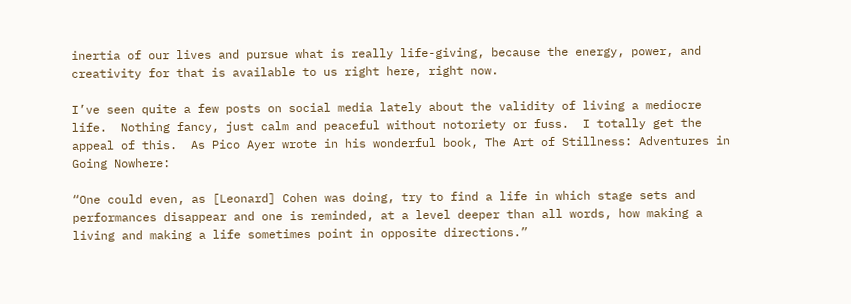inertia of our lives and pursue what is really life-giving, because the energy, power, and creativity for that is available to us right here, right now.

I’ve seen quite a few posts on social media lately about the validity of living a mediocre life.  Nothing fancy, just calm and peaceful without notoriety or fuss.  I totally get the appeal of this.  As Pico Ayer wrote in his wonderful book, The Art of Stillness: Adventures in Going Nowhere:

“One could even, as [Leonard] Cohen was doing, try to find a life in which stage sets and performances disappear and one is reminded, at a level deeper than all words, how making a living and making a life sometimes point in opposite directions.”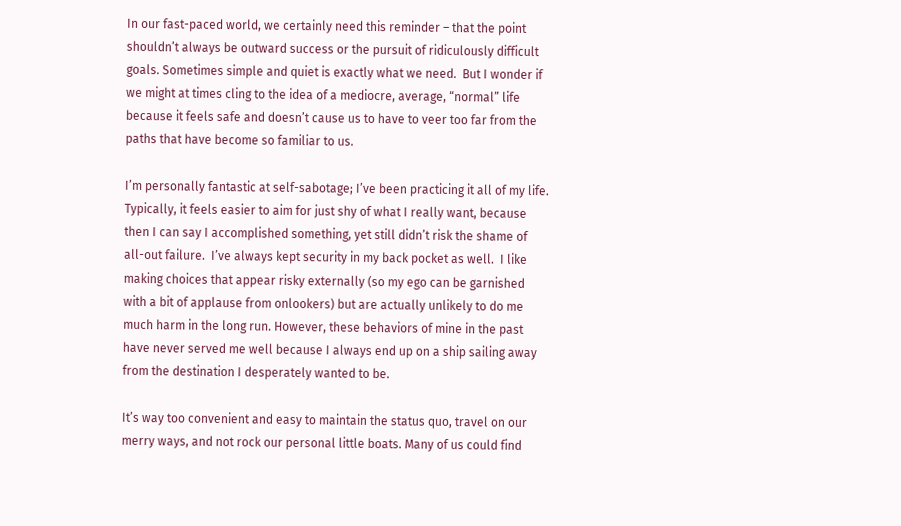In our fast-paced world, we certainly need this reminder – that the point shouldn’t always be outward success or the pursuit of ridiculously difficult goals. Sometimes simple and quiet is exactly what we need.  But I wonder if we might at times cling to the idea of a mediocre, average, “normal” life because it feels safe and doesn’t cause us to have to veer too far from the paths that have become so familiar to us.

I’m personally fantastic at self-sabotage; I’ve been practicing it all of my life.  Typically, it feels easier to aim for just shy of what I really want, because then I can say I accomplished something, yet still didn’t risk the shame of all-out failure.  I’ve always kept security in my back pocket as well.  I like making choices that appear risky externally (so my ego can be garnished with a bit of applause from onlookers) but are actually unlikely to do me much harm in the long run. However, these behaviors of mine in the past have never served me well because I always end up on a ship sailing away from the destination I desperately wanted to be.

It’s way too convenient and easy to maintain the status quo, travel on our merry ways, and not rock our personal little boats. Many of us could find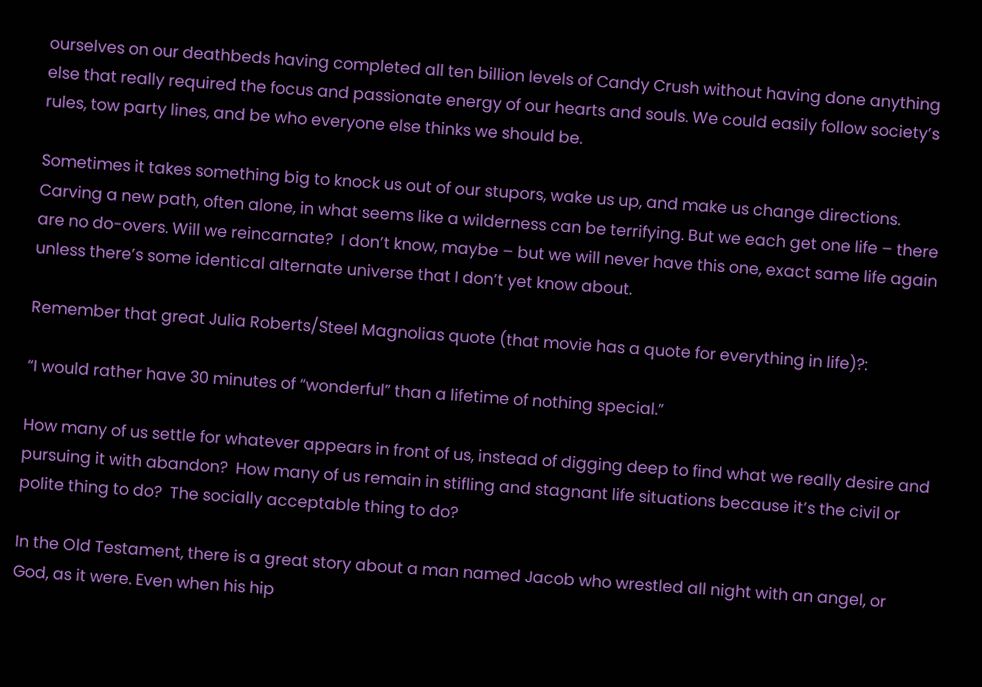ourselves on our deathbeds having completed all ten billion levels of Candy Crush without having done anything else that really required the focus and passionate energy of our hearts and souls. We could easily follow society’s rules, tow party lines, and be who everyone else thinks we should be.

Sometimes it takes something big to knock us out of our stupors, wake us up, and make us change directions. Carving a new path, often alone, in what seems like a wilderness can be terrifying. But we each get one life – there are no do-overs. Will we reincarnate?  I don’t know, maybe – but we will never have this one, exact same life again unless there’s some identical alternate universe that I don’t yet know about.

Remember that great Julia Roberts/Steel Magnolias quote (that movie has a quote for everything in life)?:

“I would rather have 30 minutes of “wonderful” than a lifetime of nothing special.”

How many of us settle for whatever appears in front of us, instead of digging deep to find what we really desire and pursuing it with abandon?  How many of us remain in stifling and stagnant life situations because it’s the civil or polite thing to do?  The socially acceptable thing to do?

In the Old Testament, there is a great story about a man named Jacob who wrestled all night with an angel, or God, as it were. Even when his hip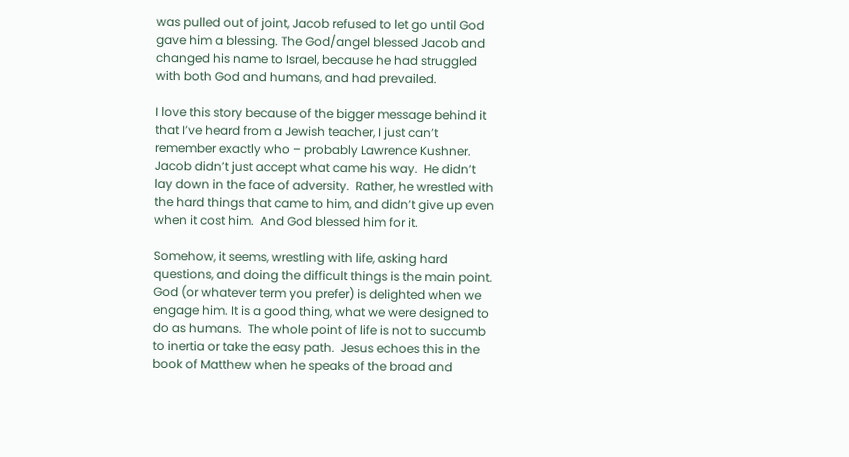was pulled out of joint, Jacob refused to let go until God gave him a blessing. The God/angel blessed Jacob and changed his name to Israel, because he had struggled with both God and humans, and had prevailed.

I love this story because of the bigger message behind it that I’ve heard from a Jewish teacher, I just can’t remember exactly who – probably Lawrence Kushner. Jacob didn’t just accept what came his way.  He didn’t lay down in the face of adversity.  Rather, he wrestled with the hard things that came to him, and didn’t give up even when it cost him.  And God blessed him for it.

Somehow, it seems, wrestling with life, asking hard questions, and doing the difficult things is the main point. God (or whatever term you prefer) is delighted when we engage him. It is a good thing, what we were designed to do as humans.  The whole point of life is not to succumb to inertia or take the easy path.  Jesus echoes this in the book of Matthew when he speaks of the broad and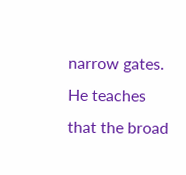narrow gates.   He teaches that the broad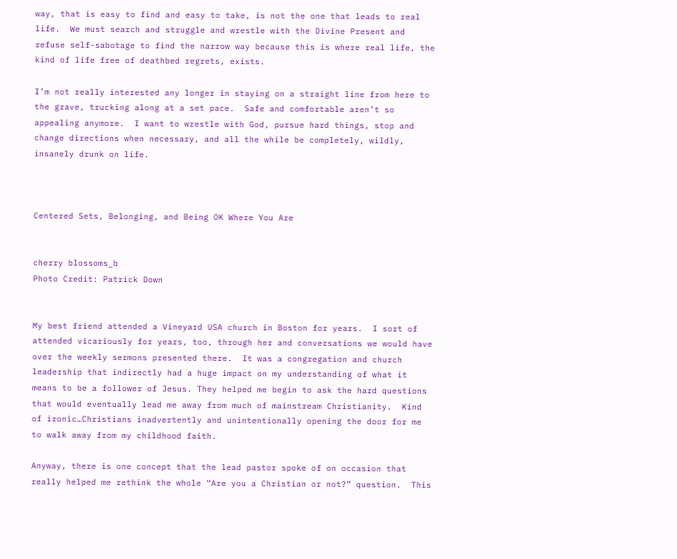way, that is easy to find and easy to take, is not the one that leads to real life.  We must search and struggle and wrestle with the Divine Present and refuse self-sabotage to find the narrow way because this is where real life, the kind of life free of deathbed regrets, exists.

I’m not really interested any longer in staying on a straight line from here to the grave, trucking along at a set pace.  Safe and comfortable aren’t so appealing anymore.  I want to wrestle with God, pursue hard things, stop and change directions when necessary, and all the while be completely, wildly, insanely drunk on life.



Centered Sets, Belonging, and Being OK Where You Are


cherry blossoms_b
Photo Credit: Patrick Down


My best friend attended a Vineyard USA church in Boston for years.  I sort of attended vicariously for years, too, through her and conversations we would have over the weekly sermons presented there.  It was a congregation and church leadership that indirectly had a huge impact on my understanding of what it means to be a follower of Jesus. They helped me begin to ask the hard questions that would eventually lead me away from much of mainstream Christianity.  Kind of ironic…Christians inadvertently and unintentionally opening the door for me to walk away from my childhood faith.

Anyway, there is one concept that the lead pastor spoke of on occasion that really helped me rethink the whole “Are you a Christian or not?” question.  This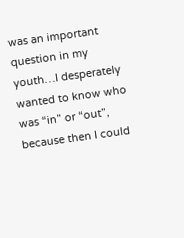was an important question in my youth…I desperately wanted to know who was “in” or “out”, because then I could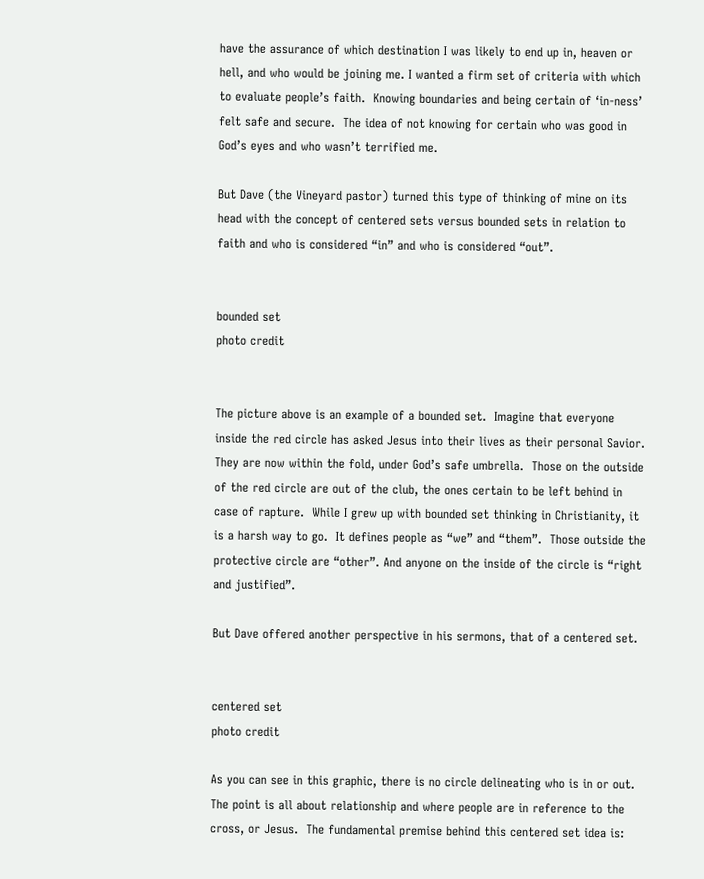have the assurance of which destination I was likely to end up in, heaven or hell, and who would be joining me. I wanted a firm set of criteria with which to evaluate people’s faith.  Knowing boundaries and being certain of ‘in-ness’ felt safe and secure.  The idea of not knowing for certain who was good in God’s eyes and who wasn’t terrified me.

But Dave (the Vineyard pastor) turned this type of thinking of mine on its head with the concept of centered sets versus bounded sets in relation to faith and who is considered “in” and who is considered “out”.


bounded set
photo credit


The picture above is an example of a bounded set.  Imagine that everyone inside the red circle has asked Jesus into their lives as their personal Savior.  They are now within the fold, under God’s safe umbrella.  Those on the outside of the red circle are out of the club, the ones certain to be left behind in case of rapture.  While I grew up with bounded set thinking in Christianity, it is a harsh way to go.  It defines people as “we” and “them”.  Those outside the protective circle are “other”. And anyone on the inside of the circle is “right and justified”.

But Dave offered another perspective in his sermons, that of a centered set.


centered set
photo credit

As you can see in this graphic, there is no circle delineating who is in or out.  The point is all about relationship and where people are in reference to the cross, or Jesus.  The fundamental premise behind this centered set idea is: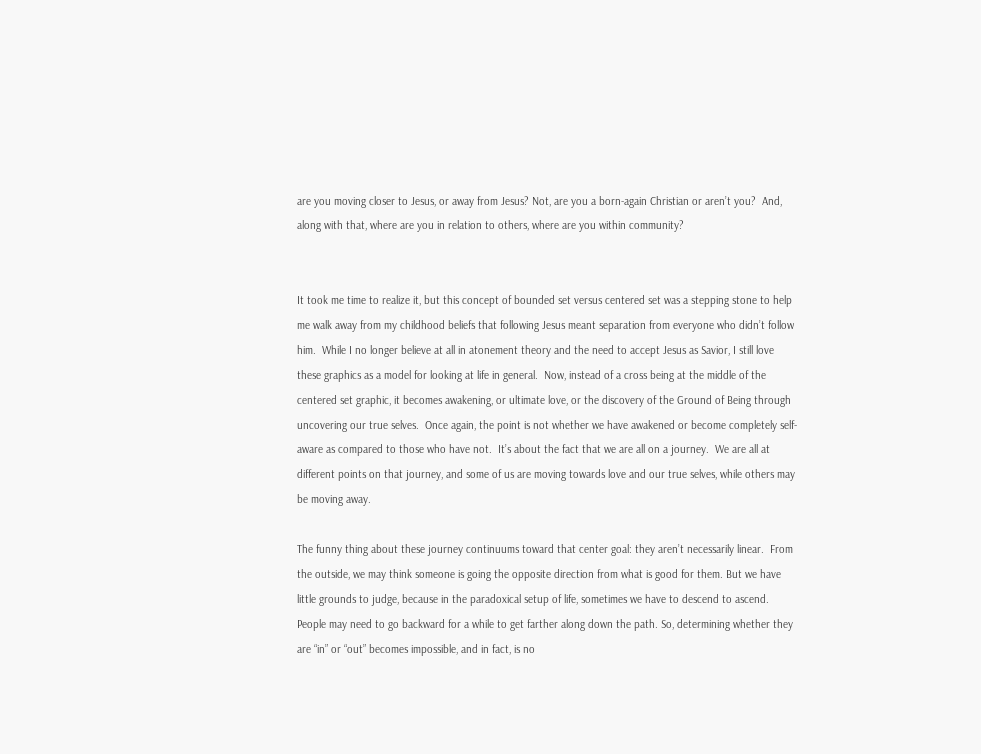are you moving closer to Jesus, or away from Jesus? Not, are you a born-again Christian or aren’t you?  And, along with that, where are you in relation to others, where are you within community?


It took me time to realize it, but this concept of bounded set versus centered set was a stepping stone to help me walk away from my childhood beliefs that following Jesus meant separation from everyone who didn’t follow him.  While I no longer believe at all in atonement theory and the need to accept Jesus as Savior, I still love these graphics as a model for looking at life in general.  Now, instead of a cross being at the middle of the centered set graphic, it becomes awakening, or ultimate love, or the discovery of the Ground of Being through uncovering our true selves.  Once again, the point is not whether we have awakened or become completely self-aware as compared to those who have not.  It’s about the fact that we are all on a journey.  We are all at different points on that journey, and some of us are moving towards love and our true selves, while others may be moving away.

The funny thing about these journey continuums toward that center goal: they aren’t necessarily linear.  From the outside, we may think someone is going the opposite direction from what is good for them. But we have little grounds to judge, because in the paradoxical setup of life, sometimes we have to descend to ascend.  People may need to go backward for a while to get farther along down the path. So, determining whether they are “in” or “out” becomes impossible, and in fact, is no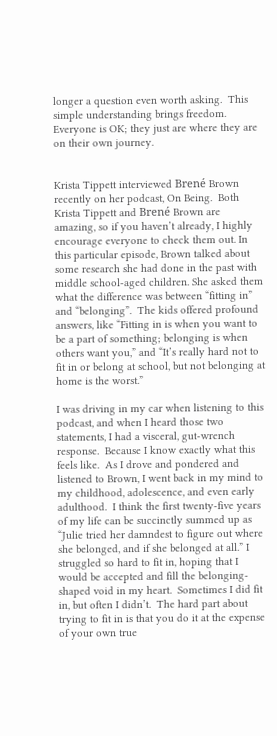longer a question even worth asking.  This simple understanding brings freedom.  Everyone is OK; they just are where they are on their own journey.


Krista Tippett interviewed Brené Brown recently on her podcast, On Being.  Both Krista Tippett and Brené Brown are amazing, so if you haven’t already, I highly encourage everyone to check them out. In this particular episode, Brown talked about some research she had done in the past with middle school-aged children. She asked them what the difference was between “fitting in” and “belonging”.  The kids offered profound answers, like “Fitting in is when you want to be a part of something; belonging is when others want you,” and “It’s really hard not to fit in or belong at school, but not belonging at home is the worst.”

I was driving in my car when listening to this podcast, and when I heard those two statements, I had a visceral, gut-wrench response.  Because I know exactly what this feels like.  As I drove and pondered and listened to Brown, I went back in my mind to my childhood, adolescence, and even early adulthood.  I think the first twenty-five years of my life can be succinctly summed up as “Julie tried her damndest to figure out where she belonged, and if she belonged at all.” I struggled so hard to fit in, hoping that I would be accepted and fill the belonging-shaped void in my heart.  Sometimes I did fit in, but often I didn’t.  The hard part about trying to fit in is that you do it at the expense of your own true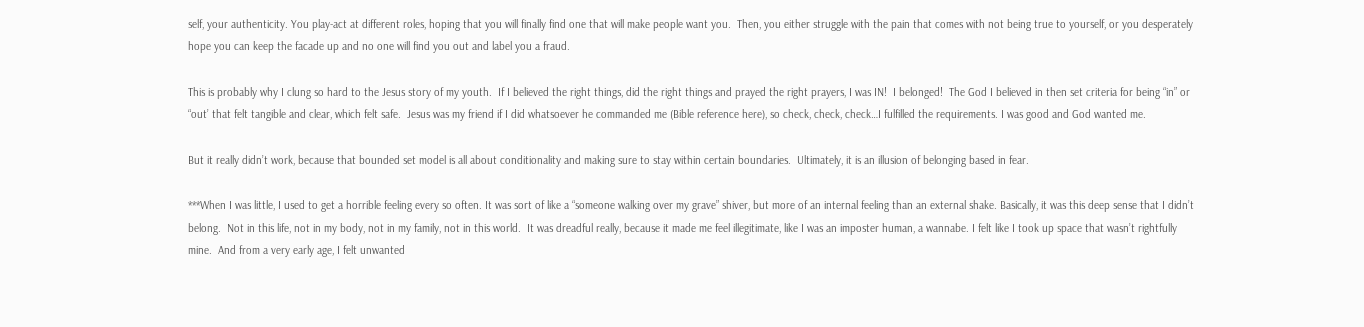self, your authenticity. You play-act at different roles, hoping that you will finally find one that will make people want you.  Then, you either struggle with the pain that comes with not being true to yourself, or you desperately hope you can keep the facade up and no one will find you out and label you a fraud.

This is probably why I clung so hard to the Jesus story of my youth.  If I believed the right things, did the right things and prayed the right prayers, I was IN!  I belonged!  The God I believed in then set criteria for being “in” or “out’ that felt tangible and clear, which felt safe.  Jesus was my friend if I did whatsoever he commanded me (Bible reference here), so check, check, check…I fulfilled the requirements. I was good and God wanted me.

But it really didn’t work, because that bounded set model is all about conditionality and making sure to stay within certain boundaries.  Ultimately, it is an illusion of belonging based in fear.

***When I was little, I used to get a horrible feeling every so often. It was sort of like a “someone walking over my grave” shiver, but more of an internal feeling than an external shake. Basically, it was this deep sense that I didn’t belong.  Not in this life, not in my body, not in my family, not in this world.  It was dreadful really, because it made me feel illegitimate, like I was an imposter human, a wannabe. I felt like I took up space that wasn’t rightfully mine.  And from a very early age, I felt unwanted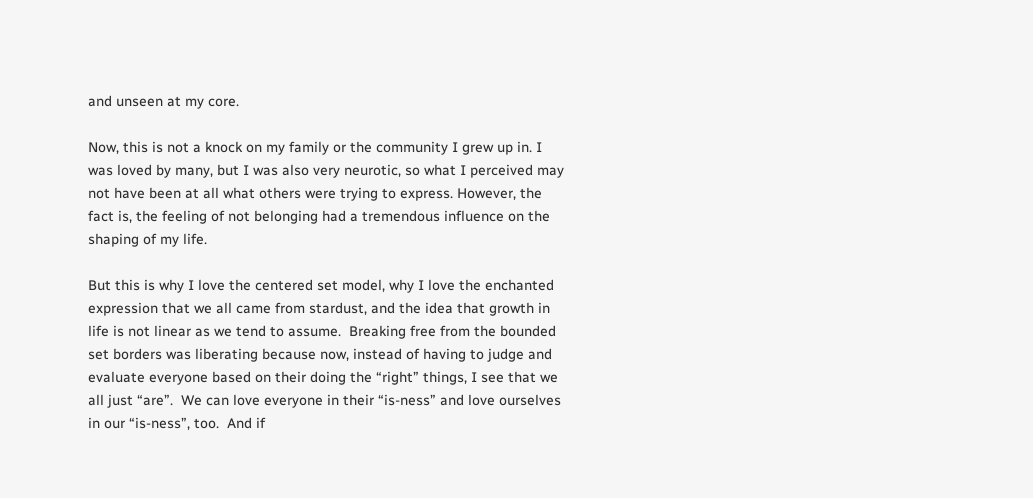and unseen at my core.

Now, this is not a knock on my family or the community I grew up in. I was loved by many, but I was also very neurotic, so what I perceived may not have been at all what others were trying to express. However, the fact is, the feeling of not belonging had a tremendous influence on the shaping of my life.

But this is why I love the centered set model, why I love the enchanted expression that we all came from stardust, and the idea that growth in life is not linear as we tend to assume.  Breaking free from the bounded set borders was liberating because now, instead of having to judge and evaluate everyone based on their doing the “right” things, I see that we all just “are”.  We can love everyone in their “is-ness” and love ourselves in our “is-ness”, too.  And if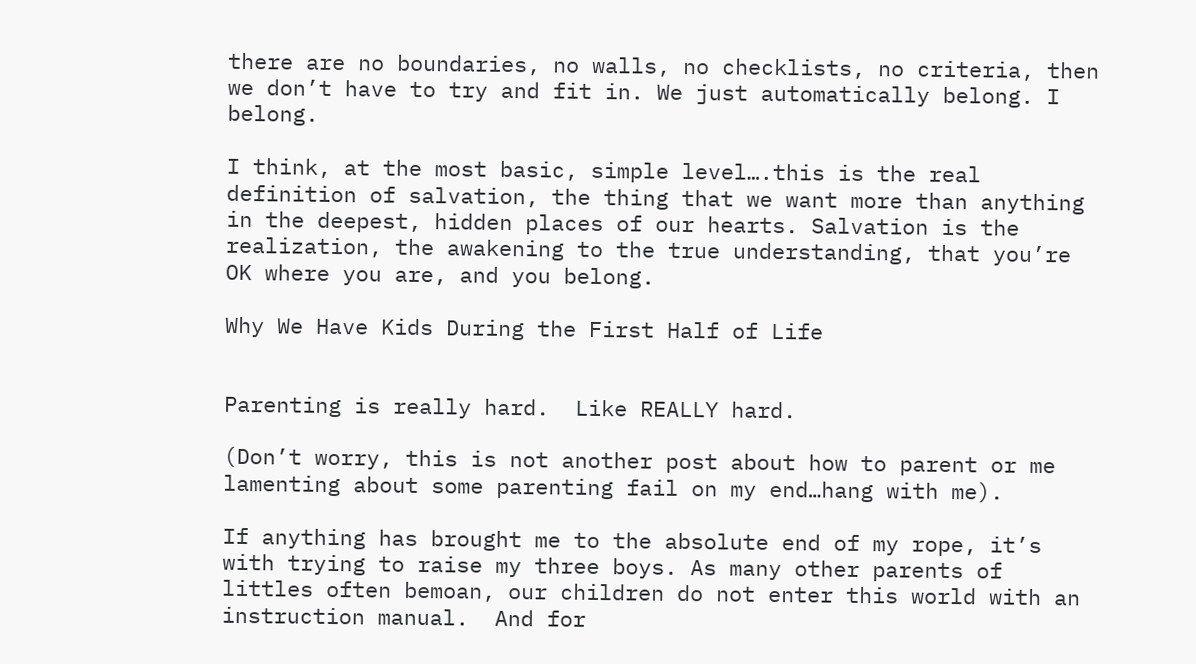there are no boundaries, no walls, no checklists, no criteria, then we don’t have to try and fit in. We just automatically belong. I belong.

I think, at the most basic, simple level….this is the real definition of salvation, the thing that we want more than anything in the deepest, hidden places of our hearts. Salvation is the realization, the awakening to the true understanding, that you’re OK where you are, and you belong.

Why We Have Kids During the First Half of Life


Parenting is really hard.  Like REALLY hard.

(Don’t worry, this is not another post about how to parent or me lamenting about some parenting fail on my end…hang with me).

If anything has brought me to the absolute end of my rope, it’s with trying to raise my three boys. As many other parents of littles often bemoan, our children do not enter this world with an instruction manual.  And for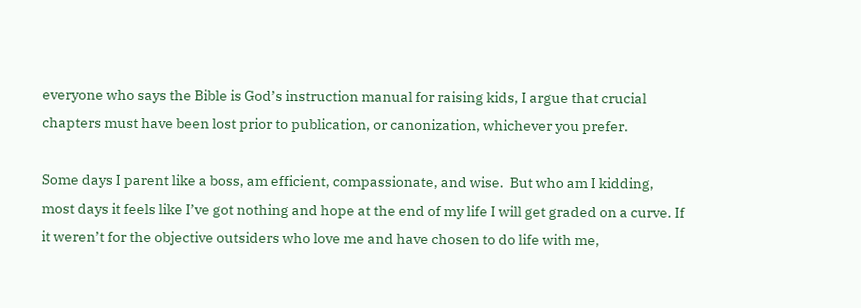everyone who says the Bible is God’s instruction manual for raising kids, I argue that crucial chapters must have been lost prior to publication, or canonization, whichever you prefer.

Some days I parent like a boss, am efficient, compassionate, and wise.  But who am I kidding, most days it feels like I’ve got nothing and hope at the end of my life I will get graded on a curve. If it weren’t for the objective outsiders who love me and have chosen to do life with me,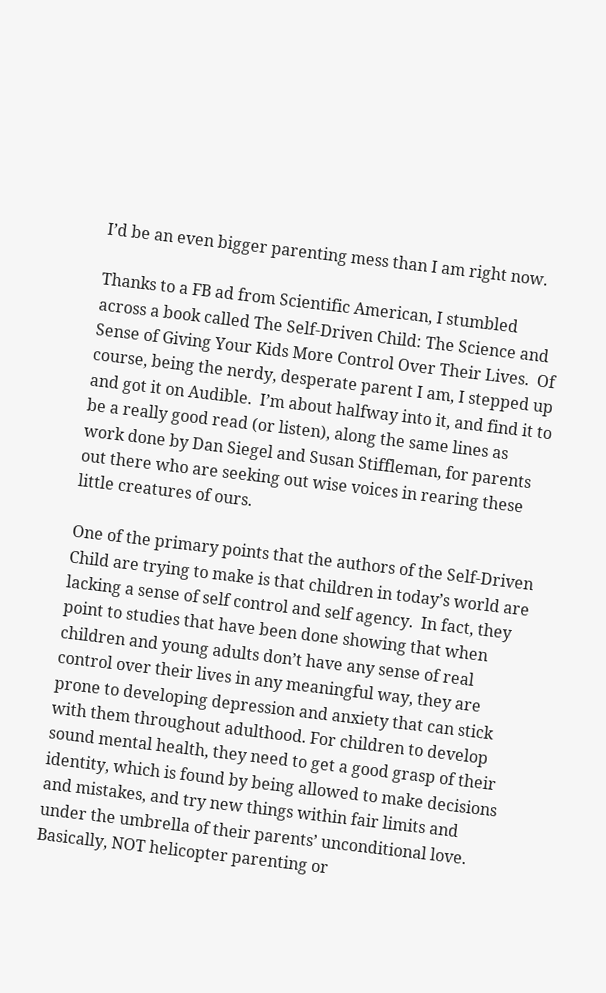I’d be an even bigger parenting mess than I am right now.

Thanks to a FB ad from Scientific American, I stumbled across a book called The Self-Driven Child: The Science and Sense of Giving Your Kids More Control Over Their Lives.  Of course, being the nerdy, desperate parent I am, I stepped up and got it on Audible.  I’m about halfway into it, and find it to be a really good read (or listen), along the same lines as work done by Dan Siegel and Susan Stiffleman, for parents out there who are seeking out wise voices in rearing these little creatures of ours.

One of the primary points that the authors of the Self-Driven Child are trying to make is that children in today’s world are lacking a sense of self control and self agency.  In fact, they point to studies that have been done showing that when children and young adults don’t have any sense of real control over their lives in any meaningful way, they are prone to developing depression and anxiety that can stick with them throughout adulthood. For children to develop sound mental health, they need to get a good grasp of their identity, which is found by being allowed to make decisions and mistakes, and try new things within fair limits and under the umbrella of their parents’ unconditional love. Basically, NOT helicopter parenting or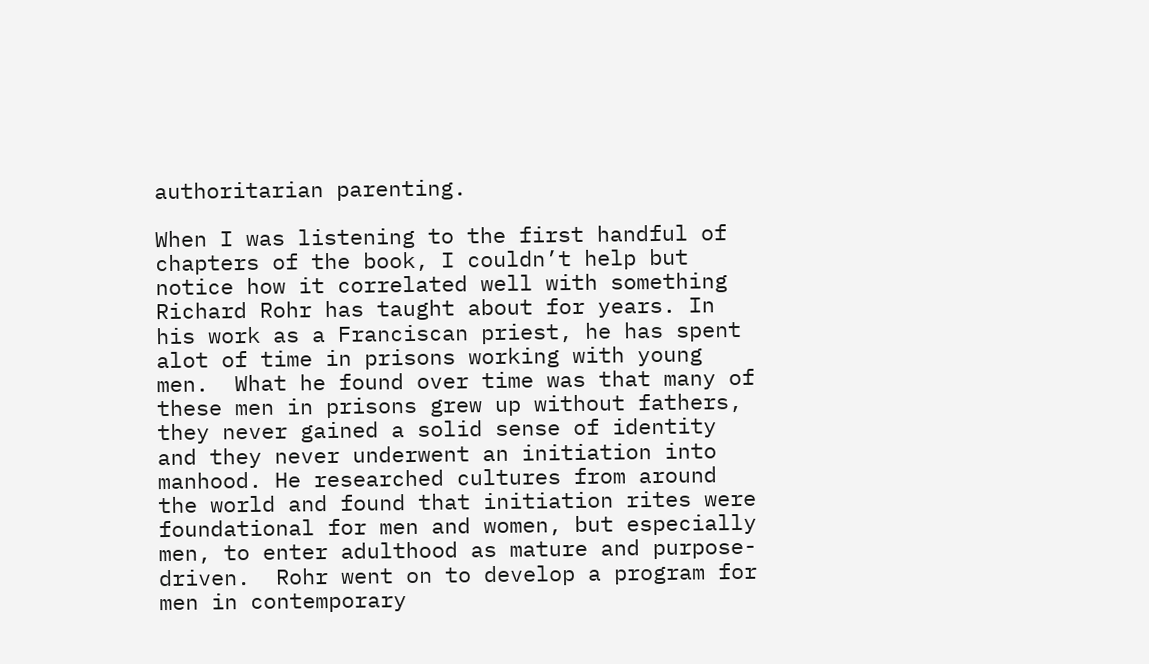authoritarian parenting.

When I was listening to the first handful of chapters of the book, I couldn’t help but notice how it correlated well with something Richard Rohr has taught about for years. In his work as a Franciscan priest, he has spent alot of time in prisons working with young men.  What he found over time was that many of these men in prisons grew up without fathers, they never gained a solid sense of identity and they never underwent an initiation into manhood. He researched cultures from around the world and found that initiation rites were foundational for men and women, but especially men, to enter adulthood as mature and purpose-driven.  Rohr went on to develop a program for men in contemporary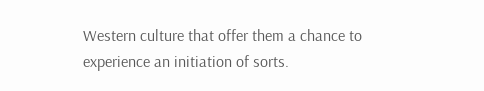Western culture that offer them a chance to experience an initiation of sorts.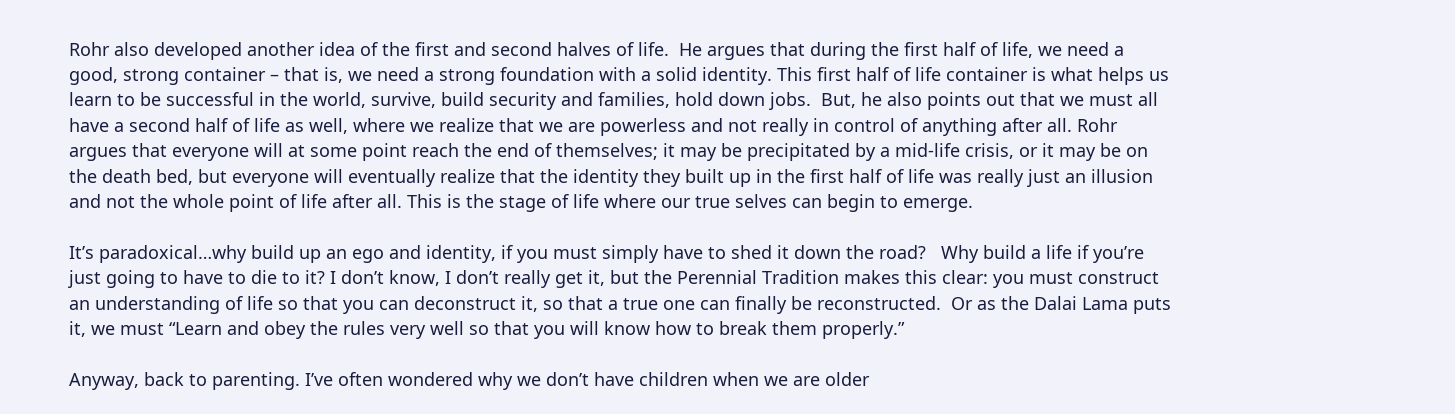Rohr also developed another idea of the first and second halves of life.  He argues that during the first half of life, we need a good, strong container – that is, we need a strong foundation with a solid identity. This first half of life container is what helps us learn to be successful in the world, survive, build security and families, hold down jobs.  But, he also points out that we must all have a second half of life as well, where we realize that we are powerless and not really in control of anything after all. Rohr argues that everyone will at some point reach the end of themselves; it may be precipitated by a mid-life crisis, or it may be on the death bed, but everyone will eventually realize that the identity they built up in the first half of life was really just an illusion and not the whole point of life after all. This is the stage of life where our true selves can begin to emerge.

It’s paradoxical…why build up an ego and identity, if you must simply have to shed it down the road?   Why build a life if you’re just going to have to die to it? I don’t know, I don’t really get it, but the Perennial Tradition makes this clear: you must construct an understanding of life so that you can deconstruct it, so that a true one can finally be reconstructed.  Or as the Dalai Lama puts it, we must “Learn and obey the rules very well so that you will know how to break them properly.”

Anyway, back to parenting. I’ve often wondered why we don’t have children when we are older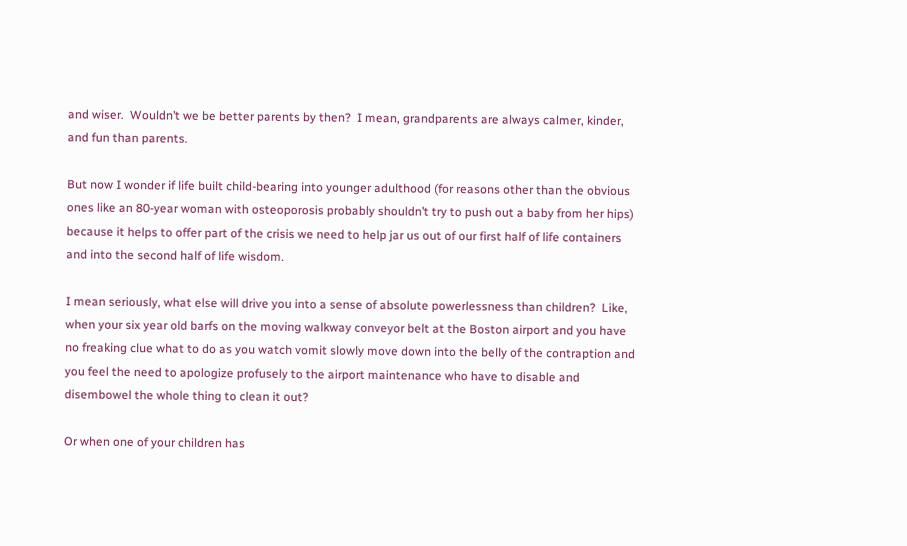and wiser.  Wouldn’t we be better parents by then?  I mean, grandparents are always calmer, kinder, and fun than parents.

But now I wonder if life built child-bearing into younger adulthood (for reasons other than the obvious ones like an 80-year woman with osteoporosis probably shouldn’t try to push out a baby from her hips) because it helps to offer part of the crisis we need to help jar us out of our first half of life containers and into the second half of life wisdom.

I mean seriously, what else will drive you into a sense of absolute powerlessness than children?  Like, when your six year old barfs on the moving walkway conveyor belt at the Boston airport and you have no freaking clue what to do as you watch vomit slowly move down into the belly of the contraption and you feel the need to apologize profusely to the airport maintenance who have to disable and disembowel the whole thing to clean it out?

Or when one of your children has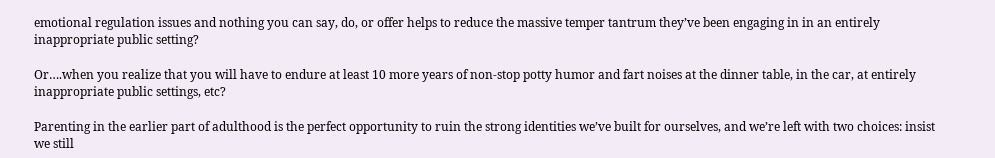emotional regulation issues and nothing you can say, do, or offer helps to reduce the massive temper tantrum they’ve been engaging in in an entirely inappropriate public setting?

Or….when you realize that you will have to endure at least 10 more years of non-stop potty humor and fart noises at the dinner table, in the car, at entirely inappropriate public settings, etc?

Parenting in the earlier part of adulthood is the perfect opportunity to ruin the strong identities we’ve built for ourselves, and we’re left with two choices: insist we still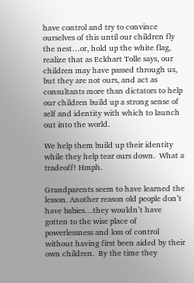have control and try to convince ourselves of this until our children fly the nest…or, hold up the white flag, realize that as Eckhart Tolle says, our children may have passed through us, but they are not ours, and act as consultants more than dictators to help our children build up a strong sense of self and identity with which to launch out into the world.

We help them build up their identity while they help tear ours down.  What a tradeoff! Hmph.

Grandparents seem to have learned the lesson. Another reason old people don’t have babies…they wouldn’t have gotten to the wise place of powerlessness and loss of control without having first been aided by their own children.  By the time they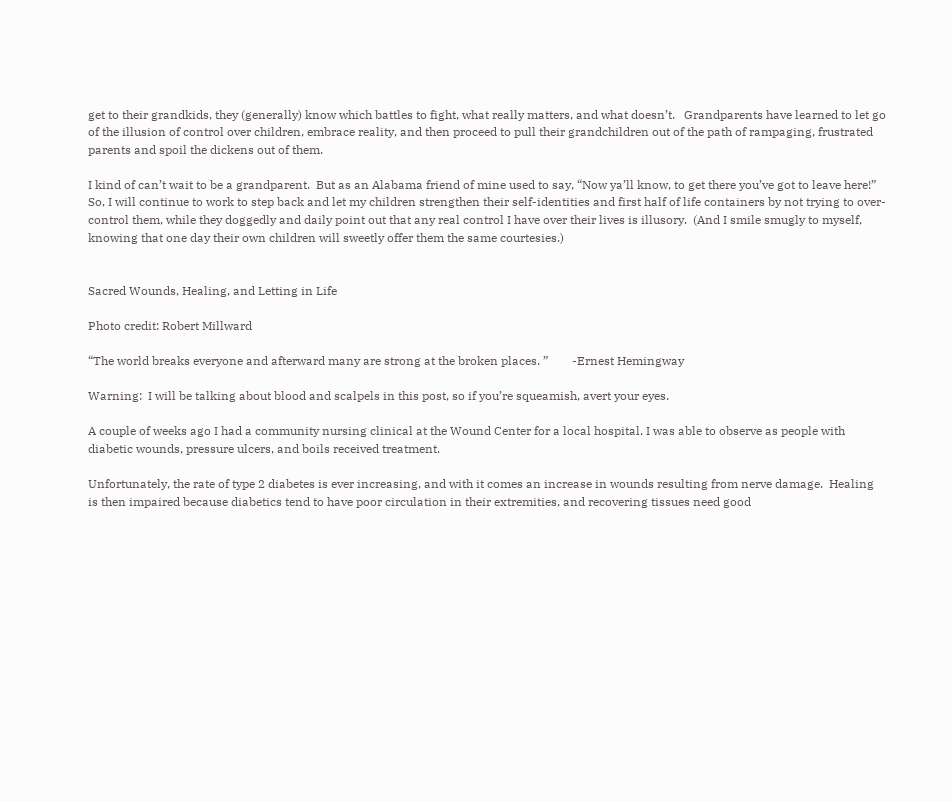get to their grandkids, they (generally) know which battles to fight, what really matters, and what doesn’t.   Grandparents have learned to let go of the illusion of control over children, embrace reality, and then proceed to pull their grandchildren out of the path of rampaging, frustrated parents and spoil the dickens out of them.

I kind of can’t wait to be a grandparent.  But as an Alabama friend of mine used to say, “Now ya’ll know, to get there you’ve got to leave here!” So, I will continue to work to step back and let my children strengthen their self-identities and first half of life containers by not trying to over-control them, while they doggedly and daily point out that any real control I have over their lives is illusory.  (And I smile smugly to myself, knowing that one day their own children will sweetly offer them the same courtesies.)


Sacred Wounds, Healing, and Letting in Life

Photo credit: Robert Millward

“The world breaks everyone and afterward many are strong at the broken places. ”        -Ernest Hemingway

Warning:  I will be talking about blood and scalpels in this post, so if you’re squeamish, avert your eyes.

A couple of weeks ago I had a community nursing clinical at the Wound Center for a local hospital. I was able to observe as people with diabetic wounds, pressure ulcers, and boils received treatment.

Unfortunately, the rate of type 2 diabetes is ever increasing, and with it comes an increase in wounds resulting from nerve damage.  Healing is then impaired because diabetics tend to have poor circulation in their extremities, and recovering tissues need good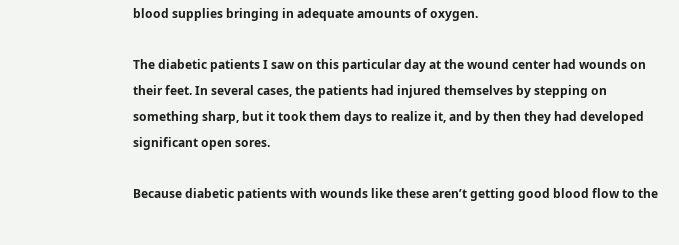blood supplies bringing in adequate amounts of oxygen.

The diabetic patients I saw on this particular day at the wound center had wounds on their feet. In several cases, the patients had injured themselves by stepping on something sharp, but it took them days to realize it, and by then they had developed significant open sores.

Because diabetic patients with wounds like these aren’t getting good blood flow to the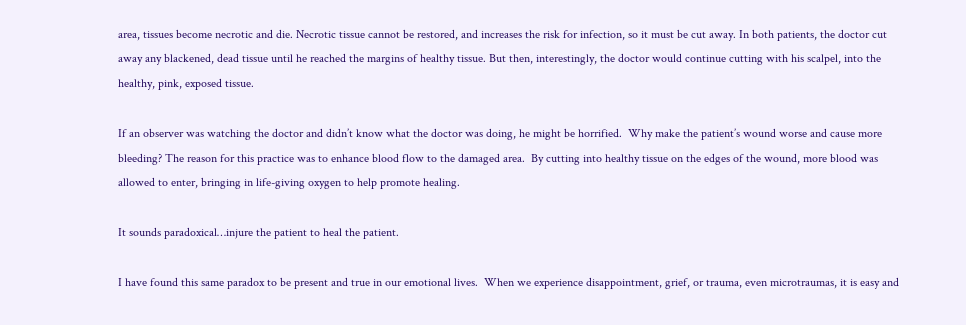area, tissues become necrotic and die. Necrotic tissue cannot be restored, and increases the risk for infection, so it must be cut away. In both patients, the doctor cut away any blackened, dead tissue until he reached the margins of healthy tissue. But then, interestingly, the doctor would continue cutting with his scalpel, into the healthy, pink, exposed tissue.

If an observer was watching the doctor and didn’t know what the doctor was doing, he might be horrified.  Why make the patient’s wound worse and cause more bleeding? The reason for this practice was to enhance blood flow to the damaged area.  By cutting into healthy tissue on the edges of the wound, more blood was allowed to enter, bringing in life-giving oxygen to help promote healing.

It sounds paradoxical…injure the patient to heal the patient.

I have found this same paradox to be present and true in our emotional lives.  When we experience disappointment, grief, or trauma, even microtraumas, it is easy and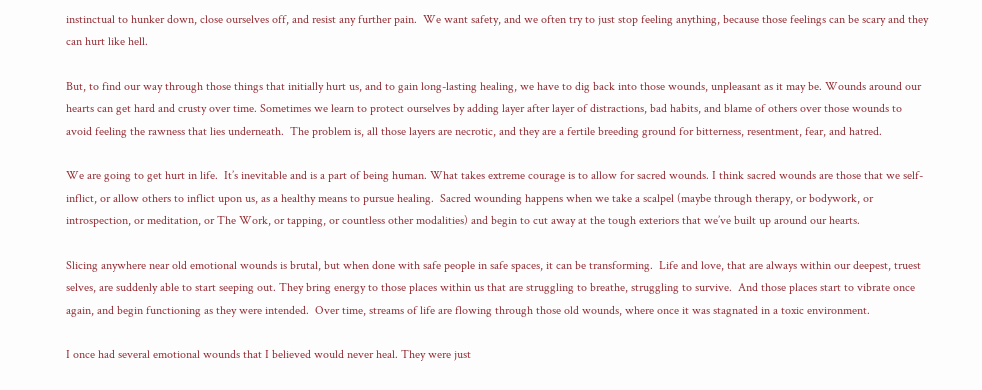instinctual to hunker down, close ourselves off, and resist any further pain.  We want safety, and we often try to just stop feeling anything, because those feelings can be scary and they can hurt like hell.

But, to find our way through those things that initially hurt us, and to gain long-lasting healing, we have to dig back into those wounds, unpleasant as it may be. Wounds around our hearts can get hard and crusty over time. Sometimes we learn to protect ourselves by adding layer after layer of distractions, bad habits, and blame of others over those wounds to avoid feeling the rawness that lies underneath.  The problem is, all those layers are necrotic, and they are a fertile breeding ground for bitterness, resentment, fear, and hatred.

We are going to get hurt in life.  It’s inevitable and is a part of being human. What takes extreme courage is to allow for sacred wounds. I think sacred wounds are those that we self-inflict, or allow others to inflict upon us, as a healthy means to pursue healing.  Sacred wounding happens when we take a scalpel (maybe through therapy, or bodywork, or introspection, or meditation, or The Work, or tapping, or countless other modalities) and begin to cut away at the tough exteriors that we’ve built up around our hearts.

Slicing anywhere near old emotional wounds is brutal, but when done with safe people in safe spaces, it can be transforming.  Life and love, that are always within our deepest, truest selves, are suddenly able to start seeping out. They bring energy to those places within us that are struggling to breathe, struggling to survive.  And those places start to vibrate once again, and begin functioning as they were intended.  Over time, streams of life are flowing through those old wounds, where once it was stagnated in a toxic environment.

I once had several emotional wounds that I believed would never heal. They were just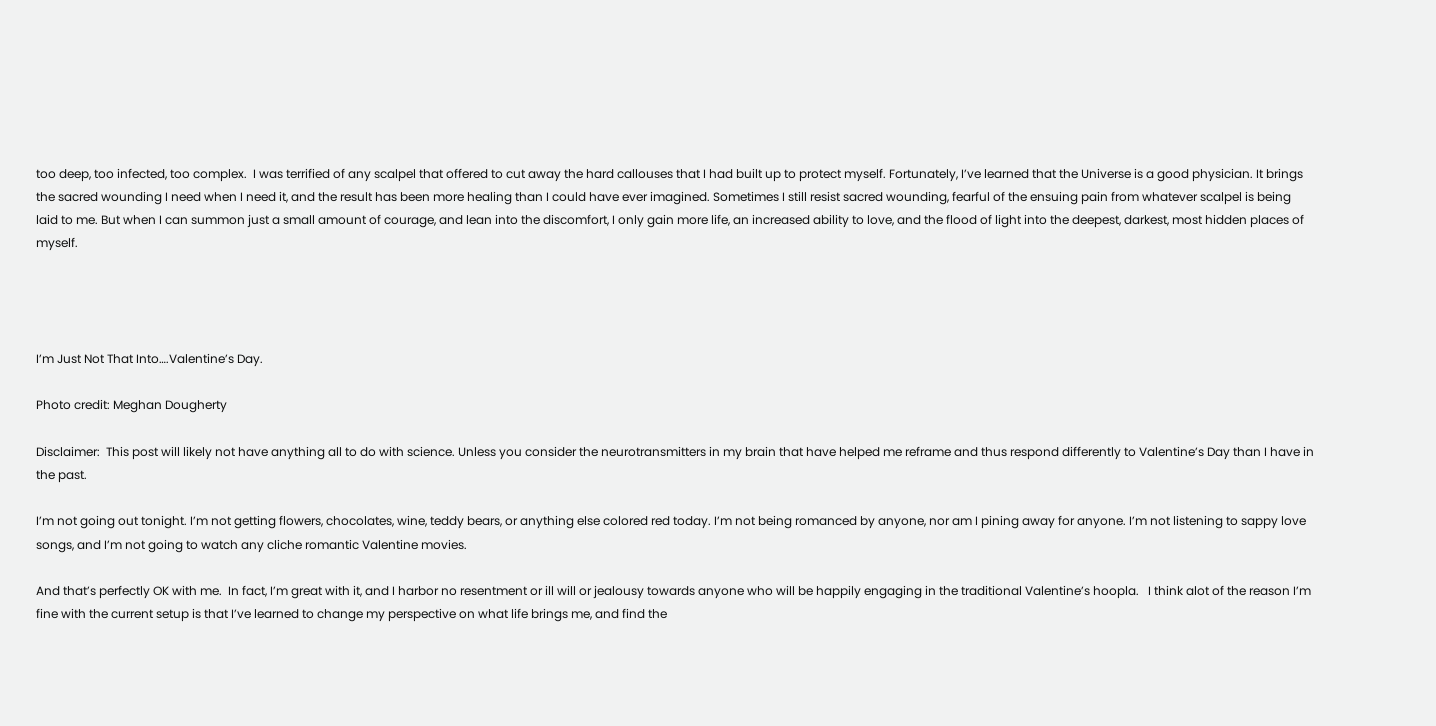too deep, too infected, too complex.  I was terrified of any scalpel that offered to cut away the hard callouses that I had built up to protect myself. Fortunately, I’ve learned that the Universe is a good physician. It brings the sacred wounding I need when I need it, and the result has been more healing than I could have ever imagined. Sometimes I still resist sacred wounding, fearful of the ensuing pain from whatever scalpel is being laid to me. But when I can summon just a small amount of courage, and lean into the discomfort, I only gain more life, an increased ability to love, and the flood of light into the deepest, darkest, most hidden places of myself.




I’m Just Not That Into….Valentine’s Day.

Photo credit: Meghan Dougherty

Disclaimer:  This post will likely not have anything all to do with science. Unless you consider the neurotransmitters in my brain that have helped me reframe and thus respond differently to Valentine’s Day than I have in the past.

I’m not going out tonight. I’m not getting flowers, chocolates, wine, teddy bears, or anything else colored red today. I’m not being romanced by anyone, nor am I pining away for anyone. I’m not listening to sappy love songs, and I’m not going to watch any cliche romantic Valentine movies.

And that’s perfectly OK with me.  In fact, I’m great with it, and I harbor no resentment or ill will or jealousy towards anyone who will be happily engaging in the traditional Valentine’s hoopla.   I think alot of the reason I’m fine with the current setup is that I’ve learned to change my perspective on what life brings me, and find the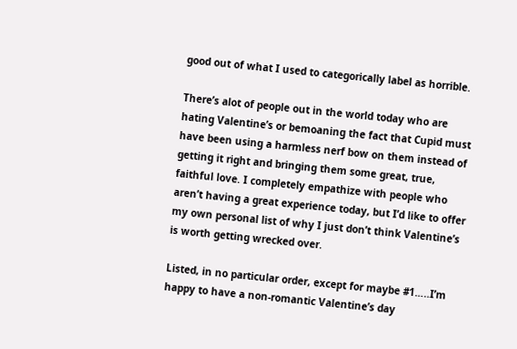good out of what I used to categorically label as horrible.

There’s alot of people out in the world today who are hating Valentine’s or bemoaning the fact that Cupid must have been using a harmless nerf bow on them instead of getting it right and bringing them some great, true, faithful love. I completely empathize with people who aren’t having a great experience today, but I’d like to offer my own personal list of why I just don’t think Valentine’s is worth getting wrecked over.

Listed, in no particular order, except for maybe #1…..I’m happy to have a non-romantic Valentine’s day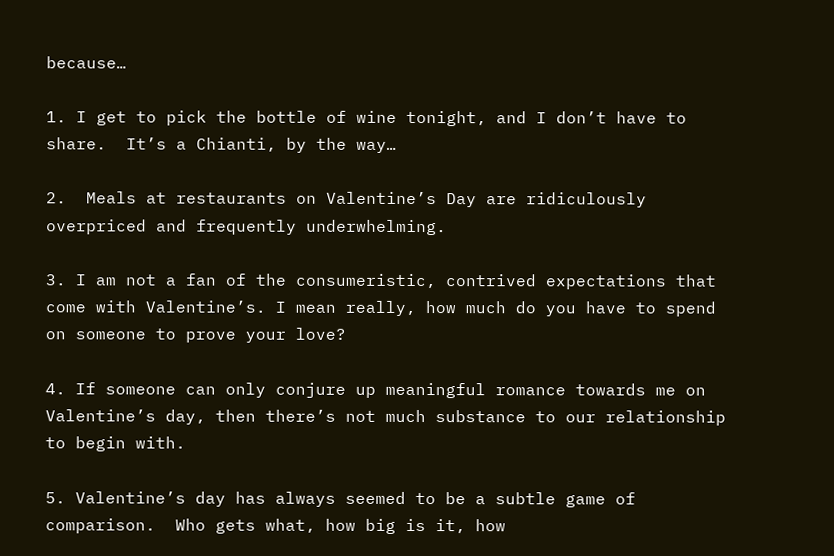because…

1. I get to pick the bottle of wine tonight, and I don’t have to share.  It’s a Chianti, by the way…

2.  Meals at restaurants on Valentine’s Day are ridiculously overpriced and frequently underwhelming.

3. I am not a fan of the consumeristic, contrived expectations that come with Valentine’s. I mean really, how much do you have to spend on someone to prove your love?

4. If someone can only conjure up meaningful romance towards me on Valentine’s day, then there’s not much substance to our relationship to begin with.

5. Valentine’s day has always seemed to be a subtle game of comparison.  Who gets what, how big is it, how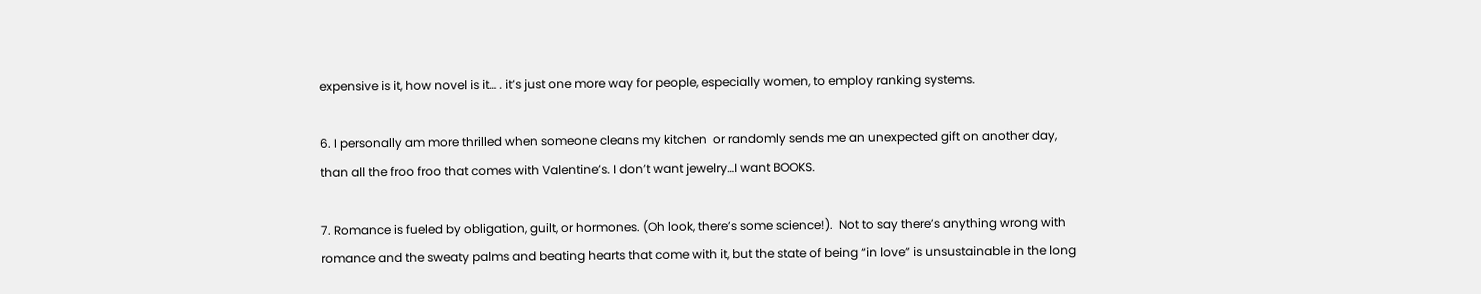expensive is it, how novel is it… . it’s just one more way for people, especially women, to employ ranking systems.

6. I personally am more thrilled when someone cleans my kitchen  or randomly sends me an unexpected gift on another day, than all the froo froo that comes with Valentine’s. I don’t want jewelry…I want BOOKS.

7. Romance is fueled by obligation, guilt, or hormones. (Oh look, there’s some science!).  Not to say there’s anything wrong with romance and the sweaty palms and beating hearts that come with it, but the state of being “in love” is unsustainable in the long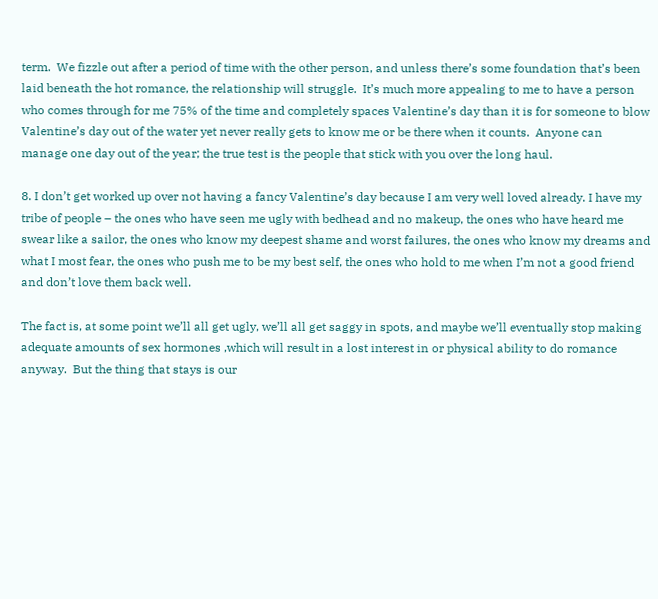term.  We fizzle out after a period of time with the other person, and unless there’s some foundation that’s been laid beneath the hot romance, the relationship will struggle.  It’s much more appealing to me to have a person who comes through for me 75% of the time and completely spaces Valentine’s day than it is for someone to blow Valentine’s day out of the water yet never really gets to know me or be there when it counts.  Anyone can manage one day out of the year; the true test is the people that stick with you over the long haul.

8. I don’t get worked up over not having a fancy Valentine’s day because I am very well loved already. I have my tribe of people – the ones who have seen me ugly with bedhead and no makeup, the ones who have heard me swear like a sailor, the ones who know my deepest shame and worst failures, the ones who know my dreams and what I most fear, the ones who push me to be my best self, the ones who hold to me when I’m not a good friend and don’t love them back well.

The fact is, at some point we’ll all get ugly, we’ll all get saggy in spots, and maybe we’ll eventually stop making adequate amounts of sex hormones ,which will result in a lost interest in or physical ability to do romance anyway.  But the thing that stays is our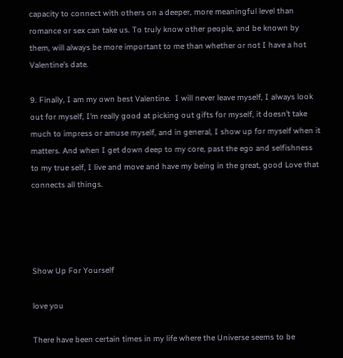capacity to connect with others on a deeper, more meaningful level than romance or sex can take us. To truly know other people, and be known by them, will always be more important to me than whether or not I have a hot Valentine’s date.

9. Finally, I am my own best Valentine.  I will never leave myself, I always look out for myself, I’m really good at picking out gifts for myself, it doesn’t take much to impress or amuse myself, and in general, I show up for myself when it matters. And when I get down deep to my core, past the ego and selfishness to my true self, I live and move and have my being in the great, good Love that connects all things.




Show Up For Yourself

love you

There have been certain times in my life where the Universe seems to be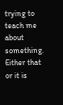trying to teach me about something.  Either that or it is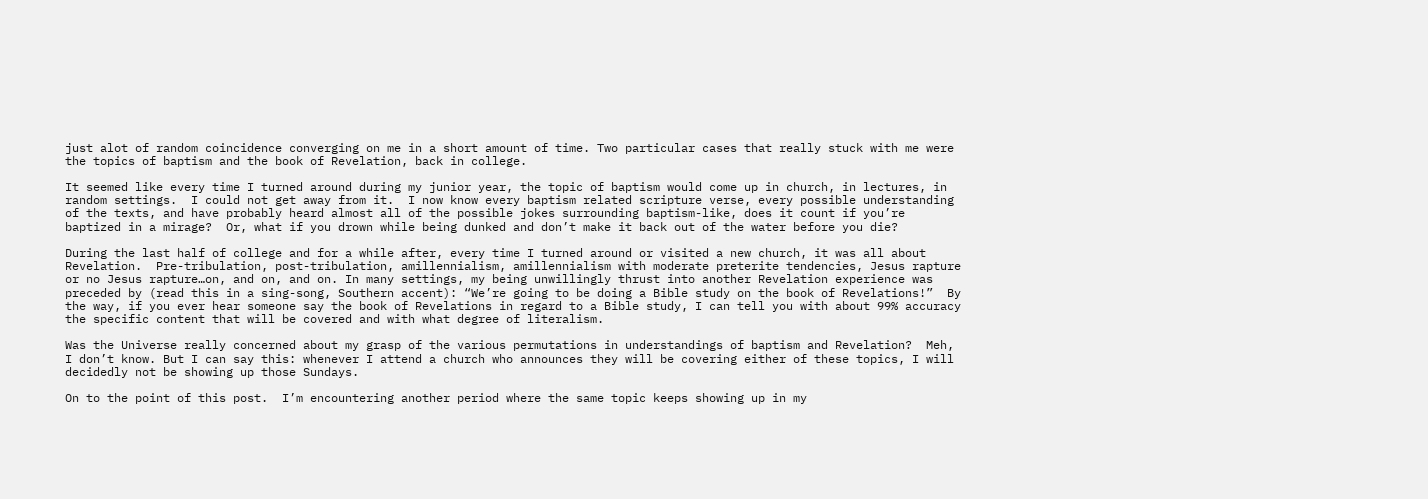just alot of random coincidence converging on me in a short amount of time. Two particular cases that really stuck with me were the topics of baptism and the book of Revelation, back in college.

It seemed like every time I turned around during my junior year, the topic of baptism would come up in church, in lectures, in random settings.  I could not get away from it.  I now know every baptism related scripture verse, every possible understanding of the texts, and have probably heard almost all of the possible jokes surrounding baptism-like, does it count if you’re baptized in a mirage?  Or, what if you drown while being dunked and don’t make it back out of the water before you die?

During the last half of college and for a while after, every time I turned around or visited a new church, it was all about Revelation.  Pre-tribulation, post-tribulation, amillennialism, amillennialism with moderate preterite tendencies, Jesus rapture or no Jesus rapture…on, and on, and on. In many settings, my being unwillingly thrust into another Revelation experience was preceded by (read this in a sing-song, Southern accent): “We’re going to be doing a Bible study on the book of Revelations!”  By the way, if you ever hear someone say the book of Revelations in regard to a Bible study, I can tell you with about 99% accuracy the specific content that will be covered and with what degree of literalism.

Was the Universe really concerned about my grasp of the various permutations in understandings of baptism and Revelation?  Meh, I don’t know. But I can say this: whenever I attend a church who announces they will be covering either of these topics, I will decidedly not be showing up those Sundays.

On to the point of this post.  I’m encountering another period where the same topic keeps showing up in my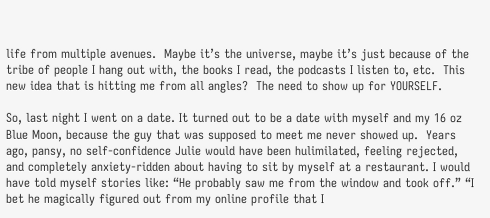life from multiple avenues.  Maybe it’s the universe, maybe it’s just because of the tribe of people I hang out with, the books I read, the podcasts I listen to, etc.  This new idea that is hitting me from all angles?  The need to show up for YOURSELF.

So, last night I went on a date. It turned out to be a date with myself and my 16 oz Blue Moon, because the guy that was supposed to meet me never showed up.  Years ago, pansy, no self-confidence Julie would have been hulimilated, feeling rejected, and completely anxiety-ridden about having to sit by myself at a restaurant. I would have told myself stories like: “He probably saw me from the window and took off.” “I bet he magically figured out from my online profile that I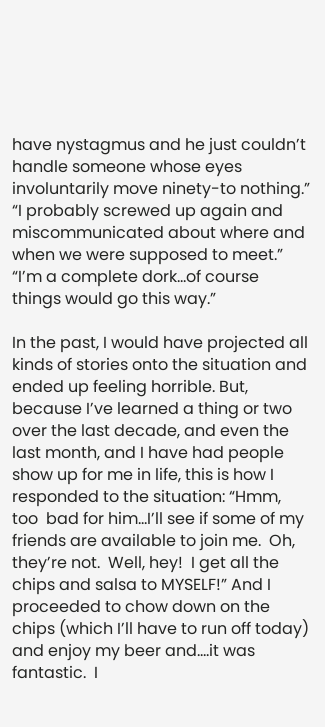have nystagmus and he just couldn’t handle someone whose eyes involuntarily move ninety-to nothing.” “I probably screwed up again and miscommunicated about where and when we were supposed to meet.” “I’m a complete dork…of course things would go this way.”

In the past, I would have projected all kinds of stories onto the situation and ended up feeling horrible. But, because I’ve learned a thing or two over the last decade, and even the last month, and I have had people show up for me in life, this is how I responded to the situation: “Hmm, too  bad for him…I’ll see if some of my friends are available to join me.  Oh, they’re not.  Well, hey!  I get all the chips and salsa to MYSELF!” And I proceeded to chow down on the chips (which I’ll have to run off today) and enjoy my beer and….it was fantastic.  I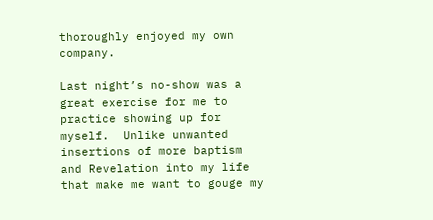thoroughly enjoyed my own company.

Last night’s no-show was a great exercise for me to practice showing up for myself.  Unlike unwanted insertions of more baptism and Revelation into my life that make me want to gouge my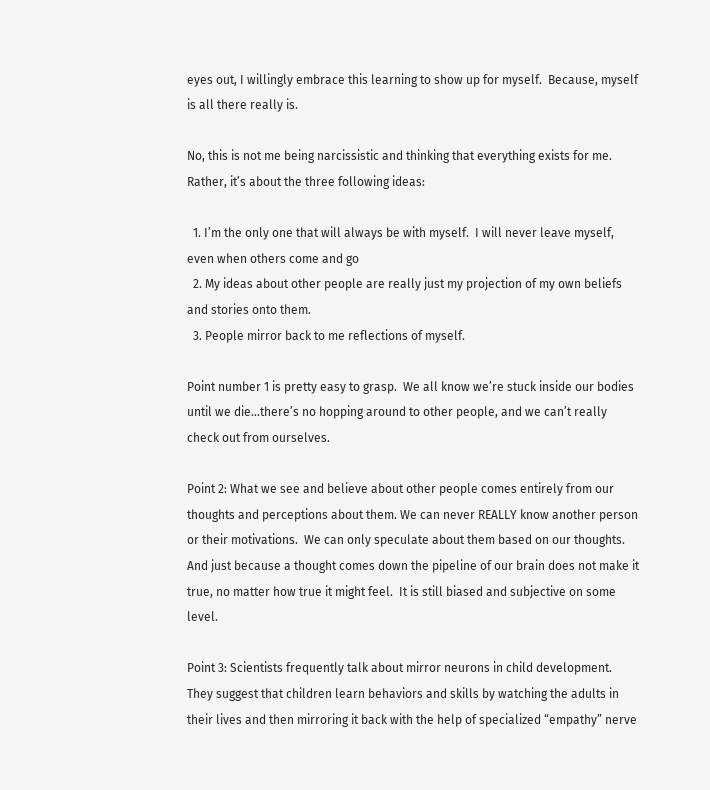eyes out, I willingly embrace this learning to show up for myself.  Because, myself is all there really is.

No, this is not me being narcissistic and thinking that everything exists for me.  Rather, it’s about the three following ideas:

  1. I’m the only one that will always be with myself.  I will never leave myself, even when others come and go
  2. My ideas about other people are really just my projection of my own beliefs and stories onto them.
  3. People mirror back to me reflections of myself.

Point number 1 is pretty easy to grasp.  We all know we’re stuck inside our bodies until we die…there’s no hopping around to other people, and we can’t really check out from ourselves.

Point 2: What we see and believe about other people comes entirely from our thoughts and perceptions about them. We can never REALLY know another person or their motivations.  We can only speculate about them based on our thoughts. And just because a thought comes down the pipeline of our brain does not make it true, no matter how true it might feel.  It is still biased and subjective on some level.

Point 3: Scientists frequently talk about mirror neurons in child development.  They suggest that children learn behaviors and skills by watching the adults in their lives and then mirroring it back with the help of specialized “empathy” nerve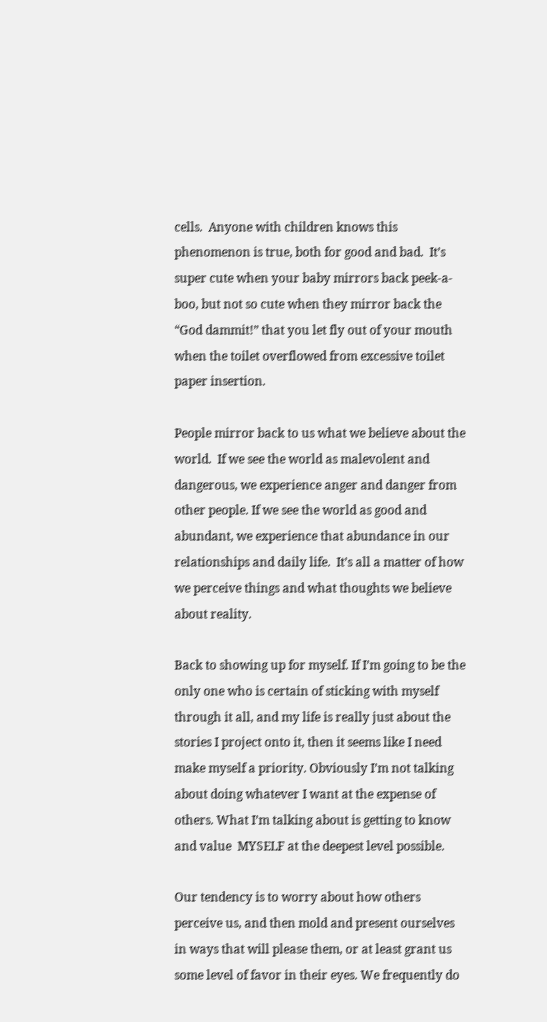cells.  Anyone with children knows this phenomenon is true, both for good and bad.  It’s super cute when your baby mirrors back peek-a-boo, but not so cute when they mirror back the “God dammit!” that you let fly out of your mouth when the toilet overflowed from excessive toilet paper insertion.

People mirror back to us what we believe about the world.  If we see the world as malevolent and dangerous, we experience anger and danger from other people. If we see the world as good and abundant, we experience that abundance in our relationships and daily life.  It’s all a matter of how we perceive things and what thoughts we believe about reality.

Back to showing up for myself. If I’m going to be the only one who is certain of sticking with myself through it all, and my life is really just about the stories I project onto it, then it seems like I need make myself a priority. Obviously I’m not talking about doing whatever I want at the expense of others. What I’m talking about is getting to know and value  MYSELF at the deepest level possible.

Our tendency is to worry about how others perceive us, and then mold and present ourselves in ways that will please them, or at least grant us some level of favor in their eyes. We frequently do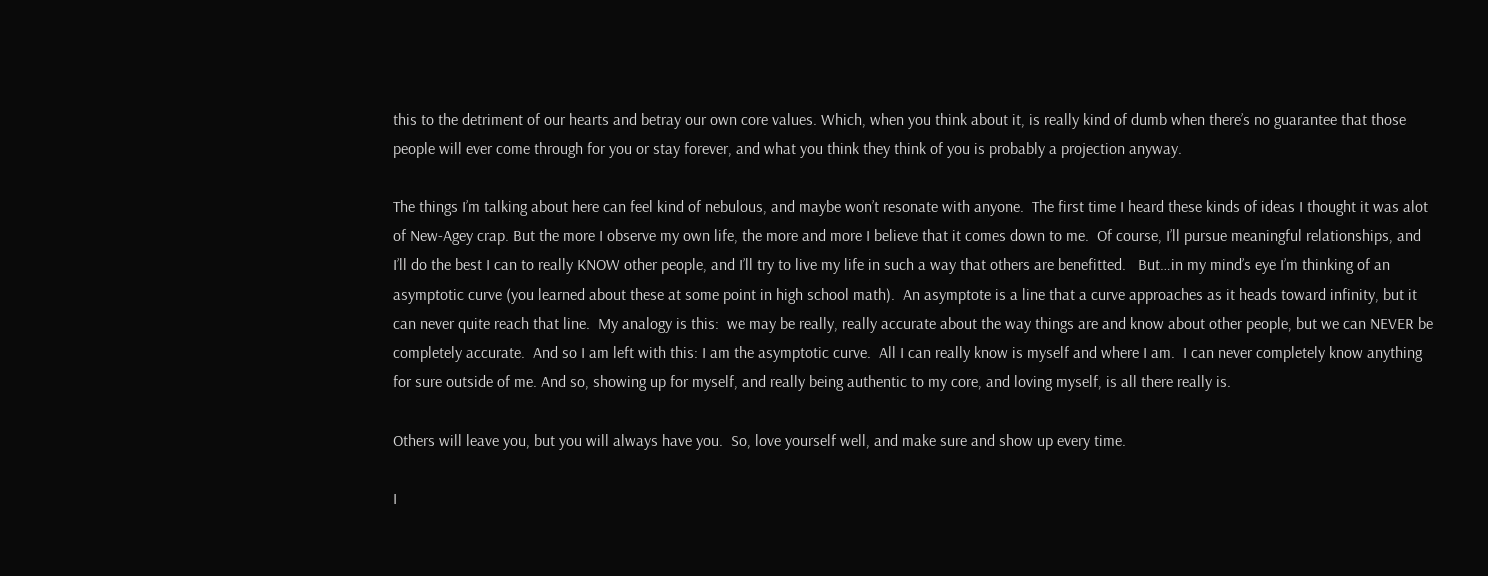this to the detriment of our hearts and betray our own core values. Which, when you think about it, is really kind of dumb when there’s no guarantee that those people will ever come through for you or stay forever, and what you think they think of you is probably a projection anyway.

The things I’m talking about here can feel kind of nebulous, and maybe won’t resonate with anyone.  The first time I heard these kinds of ideas I thought it was alot of New-Agey crap. But the more I observe my own life, the more and more I believe that it comes down to me.  Of course, I’ll pursue meaningful relationships, and I’ll do the best I can to really KNOW other people, and I’ll try to live my life in such a way that others are benefitted.   But…in my mind’s eye I’m thinking of an asymptotic curve (you learned about these at some point in high school math).  An asymptote is a line that a curve approaches as it heads toward infinity, but it can never quite reach that line.  My analogy is this:  we may be really, really accurate about the way things are and know about other people, but we can NEVER be completely accurate.  And so I am left with this: I am the asymptotic curve.  All I can really know is myself and where I am.  I can never completely know anything for sure outside of me. And so, showing up for myself, and really being authentic to my core, and loving myself, is all there really is.

Others will leave you, but you will always have you.  So, love yourself well, and make sure and show up every time.

I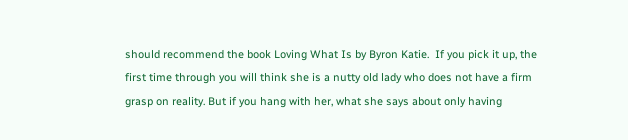should recommend the book Loving What Is by Byron Katie.  If you pick it up, the first time through you will think she is a nutty old lady who does not have a firm grasp on reality. But if you hang with her, what she says about only having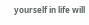yourself in life will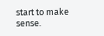start to make sense.